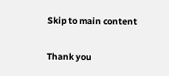Skip to main content

Thank you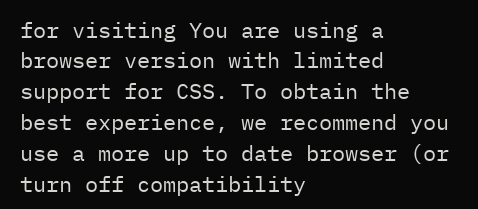for visiting You are using a browser version with limited support for CSS. To obtain the best experience, we recommend you use a more up to date browser (or turn off compatibility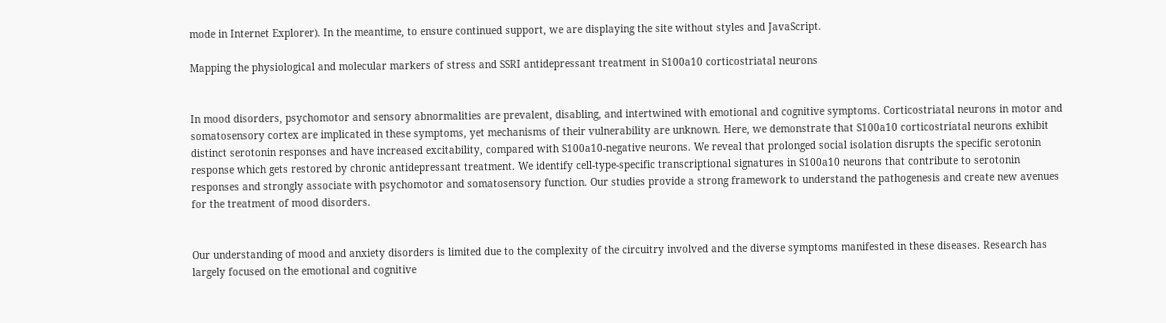mode in Internet Explorer). In the meantime, to ensure continued support, we are displaying the site without styles and JavaScript.

Mapping the physiological and molecular markers of stress and SSRI antidepressant treatment in S100a10 corticostriatal neurons


In mood disorders, psychomotor and sensory abnormalities are prevalent, disabling, and intertwined with emotional and cognitive symptoms. Corticostriatal neurons in motor and somatosensory cortex are implicated in these symptoms, yet mechanisms of their vulnerability are unknown. Here, we demonstrate that S100a10 corticostriatal neurons exhibit distinct serotonin responses and have increased excitability, compared with S100a10-negative neurons. We reveal that prolonged social isolation disrupts the specific serotonin response which gets restored by chronic antidepressant treatment. We identify cell-type-specific transcriptional signatures in S100a10 neurons that contribute to serotonin responses and strongly associate with psychomotor and somatosensory function. Our studies provide a strong framework to understand the pathogenesis and create new avenues for the treatment of mood disorders.


Our understanding of mood and anxiety disorders is limited due to the complexity of the circuitry involved and the diverse symptoms manifested in these diseases. Research has largely focused on the emotional and cognitive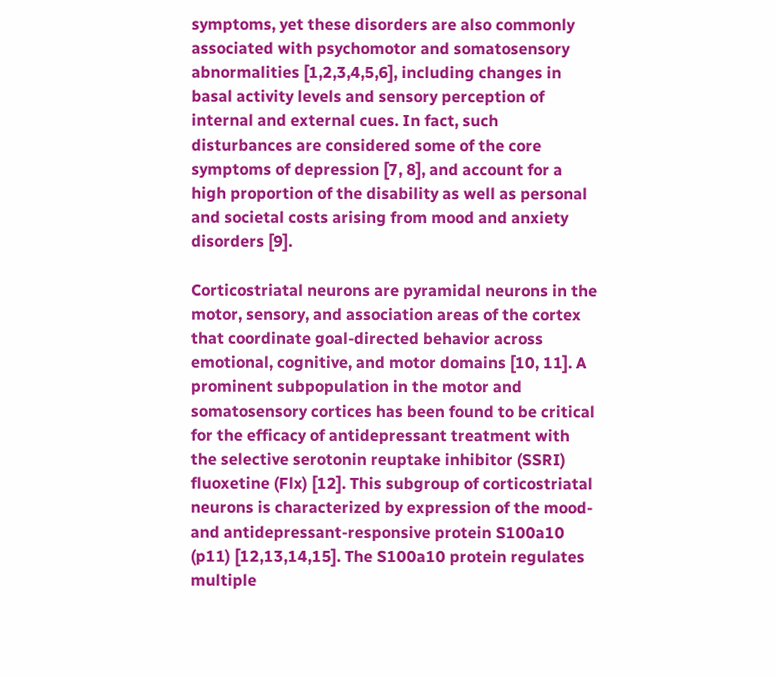symptoms, yet these disorders are also commonly associated with psychomotor and somatosensory abnormalities [1,2,3,4,5,6], including changes in basal activity levels and sensory perception of internal and external cues. In fact, such disturbances are considered some of the core symptoms of depression [7, 8], and account for a high proportion of the disability as well as personal and societal costs arising from mood and anxiety disorders [9].

Corticostriatal neurons are pyramidal neurons in the motor, sensory, and association areas of the cortex that coordinate goal-directed behavior across emotional, cognitive, and motor domains [10, 11]. A prominent subpopulation in the motor and somatosensory cortices has been found to be critical for the efficacy of antidepressant treatment with the selective serotonin reuptake inhibitor (SSRI) fluoxetine (Flx) [12]. This subgroup of corticostriatal neurons is characterized by expression of the mood- and antidepressant-responsive protein S100a10 (p11) [12,13,14,15]. The S100a10 protein regulates multiple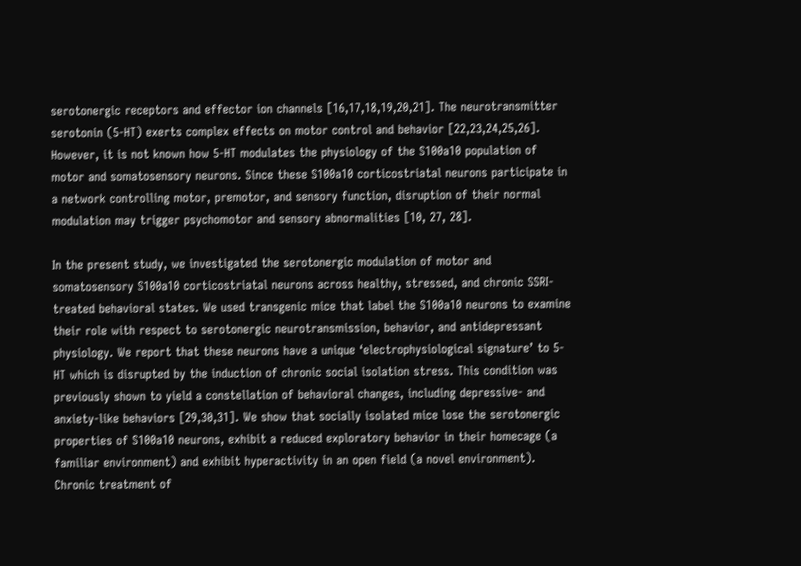serotonergic receptors and effector ion channels [16,17,18,19,20,21]. The neurotransmitter serotonin (5-HT) exerts complex effects on motor control and behavior [22,23,24,25,26]. However, it is not known how 5-HT modulates the physiology of the S100a10 population of motor and somatosensory neurons. Since these S100a10 corticostriatal neurons participate in a network controlling motor, premotor, and sensory function, disruption of their normal modulation may trigger psychomotor and sensory abnormalities [10, 27, 28].

In the present study, we investigated the serotonergic modulation of motor and somatosensory S100a10 corticostriatal neurons across healthy, stressed, and chronic SSRI-treated behavioral states. We used transgenic mice that label the S100a10 neurons to examine their role with respect to serotonergic neurotransmission, behavior, and antidepressant physiology. We report that these neurons have a unique ‘electrophysiological signature’ to 5-HT which is disrupted by the induction of chronic social isolation stress. This condition was previously shown to yield a constellation of behavioral changes, including depressive- and anxiety-like behaviors [29,30,31]. We show that socially isolated mice lose the serotonergic properties of S100a10 neurons, exhibit a reduced exploratory behavior in their homecage (a familiar environment) and exhibit hyperactivity in an open field (a novel environment). Chronic treatment of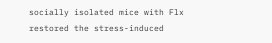socially isolated mice with Flx restored the stress-induced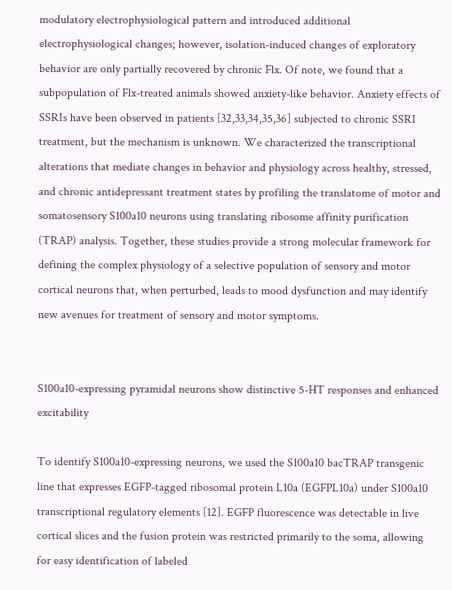modulatory electrophysiological pattern and introduced additional electrophysiological changes; however, isolation-induced changes of exploratory behavior are only partially recovered by chronic Flx. Of note, we found that a subpopulation of Flx-treated animals showed anxiety-like behavior. Anxiety effects of SSRIs have been observed in patients [32,33,34,35,36] subjected to chronic SSRI treatment, but the mechanism is unknown. We characterized the transcriptional alterations that mediate changes in behavior and physiology across healthy, stressed, and chronic antidepressant treatment states by profiling the translatome of motor and somatosensory S100a10 neurons using translating ribosome affinity purification (TRAP) analysis. Together, these studies provide a strong molecular framework for defining the complex physiology of a selective population of sensory and motor cortical neurons that, when perturbed, leads to mood dysfunction and may identify new avenues for treatment of sensory and motor symptoms.


S100a10-expressing pyramidal neurons show distinctive 5-HT responses and enhanced excitability

To identify S100a10-expressing neurons, we used the S100a10 bacTRAP transgenic line that expresses EGFP-tagged ribosomal protein L10a (EGFPL10a) under S100a10 transcriptional regulatory elements [12]. EGFP fluorescence was detectable in live cortical slices and the fusion protein was restricted primarily to the soma, allowing for easy identification of labeled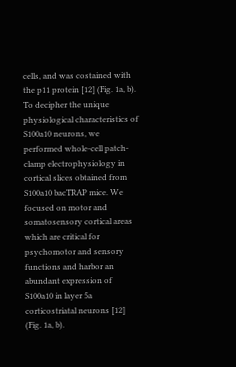cells, and was costained with the p11 protein [12] (Fig. 1a, b). To decipher the unique physiological characteristics of S100a10 neurons, we performed whole-cell patch-clamp electrophysiology in cortical slices obtained from S100a10 bacTRAP mice. We focused on motor and somatosensory cortical areas which are critical for psychomotor and sensory functions and harbor an abundant expression of S100a10 in layer 5a corticostriatal neurons [12] (Fig. 1a, b).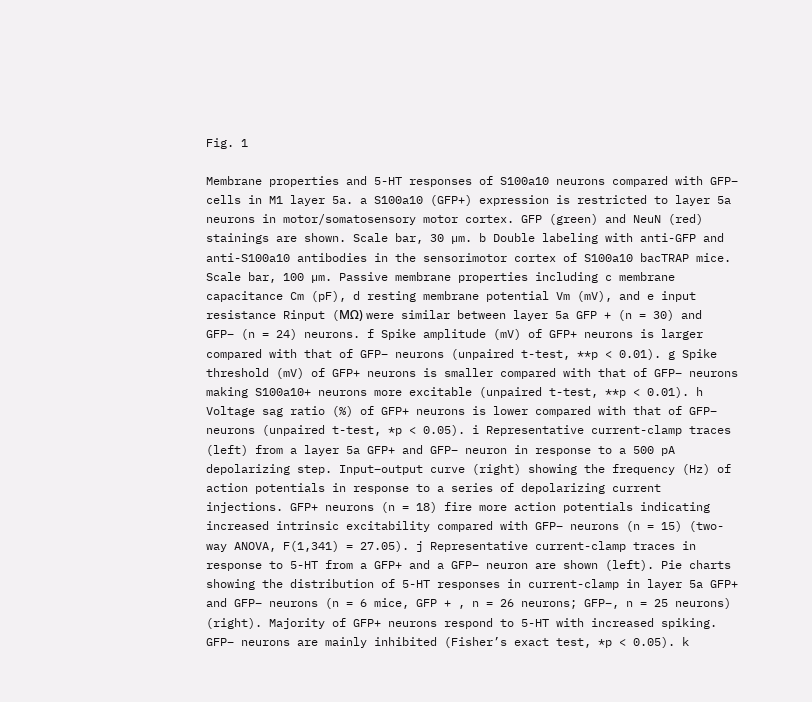Fig. 1

Membrane properties and 5-HT responses of S100a10 neurons compared with GFP− cells in M1 layer 5a. a S100a10 (GFP+) expression is restricted to layer 5a neurons in motor/somatosensory motor cortex. GFP (green) and NeuN (red) stainings are shown. Scale bar, 30 µm. b Double labeling with anti-GFP and anti-S100a10 antibodies in the sensorimotor cortex of S100a10 bacTRAP mice. Scale bar, 100 µm. Passive membrane properties including c membrane capacitance Cm (pF), d resting membrane potential Vm (mV), and e input resistance Rinput (MΩ) were similar between layer 5a GFP + (n = 30) and GFP− (n = 24) neurons. f Spike amplitude (mV) of GFP+ neurons is larger compared with that of GFP− neurons (unpaired t-test, **p < 0.01). g Spike threshold (mV) of GFP+ neurons is smaller compared with that of GFP− neurons making S100a10+ neurons more excitable (unpaired t-test, **p < 0.01). h Voltage sag ratio (%) of GFP+ neurons is lower compared with that of GFP− neurons (unpaired t-test, *p < 0.05). i Representative current-clamp traces (left) from a layer 5a GFP+ and GFP− neuron in response to a 500 pA depolarizing step. Input–output curve (right) showing the frequency (Hz) of action potentials in response to a series of depolarizing current injections. GFP+ neurons (n = 18) fire more action potentials indicating increased intrinsic excitability compared with GFP− neurons (n = 15) (two-way ANOVA, F(1,341) = 27.05). j Representative current-clamp traces in response to 5-HT from a GFP+ and a GFP− neuron are shown (left). Pie charts showing the distribution of 5-HT responses in current-clamp in layer 5a GFP+ and GFP− neurons (n = 6 mice, GFP + , n = 26 neurons; GFP−, n = 25 neurons) (right). Majority of GFP+ neurons respond to 5-HT with increased spiking. GFP− neurons are mainly inhibited (Fisher’s exact test, *p < 0.05). k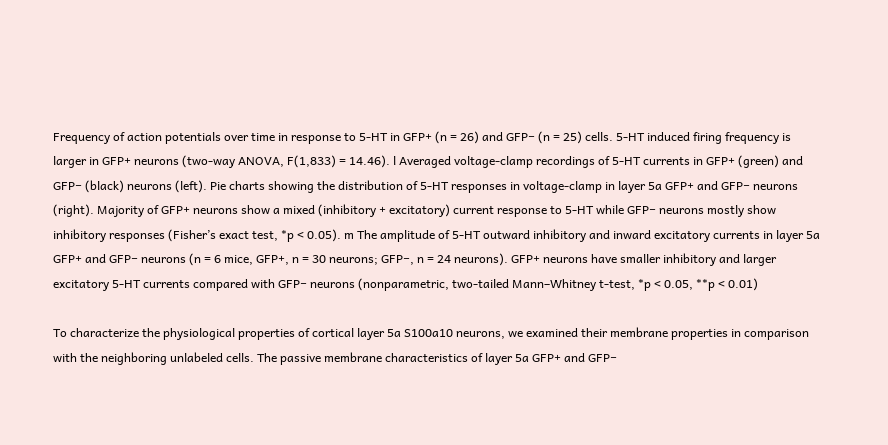Frequency of action potentials over time in response to 5-HT in GFP+ (n = 26) and GFP− (n = 25) cells. 5-HT induced firing frequency is larger in GFP+ neurons (two-way ANOVA, F(1,833) = 14.46). l Averaged voltage-clamp recordings of 5-HT currents in GFP+ (green) and GFP− (black) neurons (left). Pie charts showing the distribution of 5-HT responses in voltage-clamp in layer 5a GFP+ and GFP− neurons (right). Majority of GFP+ neurons show a mixed (inhibitory + excitatory) current response to 5-HT while GFP− neurons mostly show inhibitory responses (Fisher’s exact test, *p < 0.05). m The amplitude of 5-HT outward inhibitory and inward excitatory currents in layer 5a GFP+ and GFP− neurons (n = 6 mice, GFP+, n = 30 neurons; GFP−, n = 24 neurons). GFP+ neurons have smaller inhibitory and larger excitatory 5-HT currents compared with GFP− neurons (nonparametric, two-tailed Mann–Whitney t-test, *p < 0.05, **p < 0.01)

To characterize the physiological properties of cortical layer 5a S100a10 neurons, we examined their membrane properties in comparison with the neighboring unlabeled cells. The passive membrane characteristics of layer 5a GFP+ and GFP−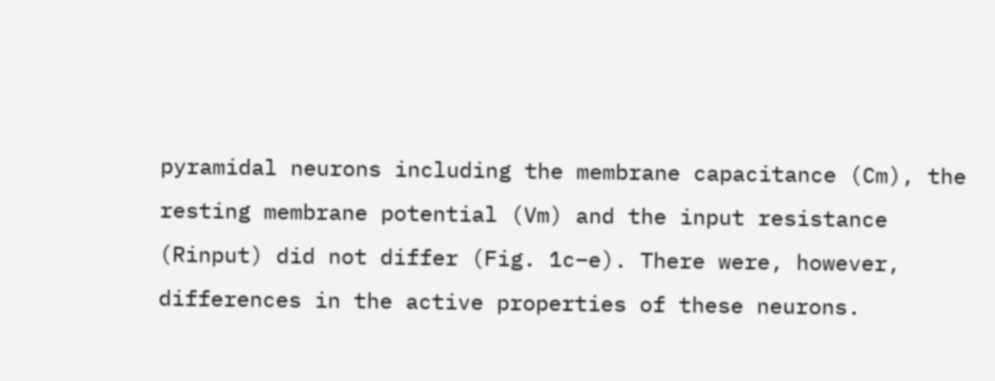pyramidal neurons including the membrane capacitance (Cm), the resting membrane potential (Vm) and the input resistance (Rinput) did not differ (Fig. 1c–e). There were, however, differences in the active properties of these neurons.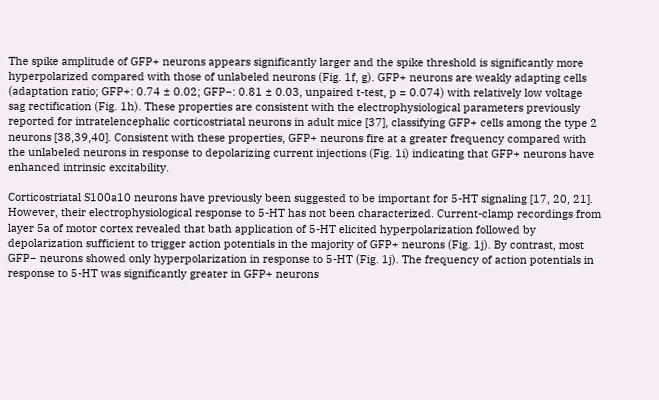The spike amplitude of GFP+ neurons appears significantly larger and the spike threshold is significantly more hyperpolarized compared with those of unlabeled neurons (Fig. 1f, g). GFP+ neurons are weakly adapting cells (adaptation ratio; GFP+: 0.74 ± 0.02; GFP−: 0.81 ± 0.03, unpaired t-test, p = 0.074) with relatively low voltage sag rectification (Fig. 1h). These properties are consistent with the electrophysiological parameters previously reported for intratelencephalic corticostriatal neurons in adult mice [37], classifying GFP+ cells among the type 2 neurons [38,39,40]. Consistent with these properties, GFP+ neurons fire at a greater frequency compared with the unlabeled neurons in response to depolarizing current injections (Fig. 1i) indicating that GFP+ neurons have enhanced intrinsic excitability.

Corticostriatal S100a10 neurons have previously been suggested to be important for 5-HT signaling [17, 20, 21]. However, their electrophysiological response to 5-HT has not been characterized. Current-clamp recordings from layer 5a of motor cortex revealed that bath application of 5-HT elicited hyperpolarization followed by depolarization sufficient to trigger action potentials in the majority of GFP+ neurons (Fig. 1j). By contrast, most GFP− neurons showed only hyperpolarization in response to 5-HT (Fig. 1j). The frequency of action potentials in response to 5-HT was significantly greater in GFP+ neurons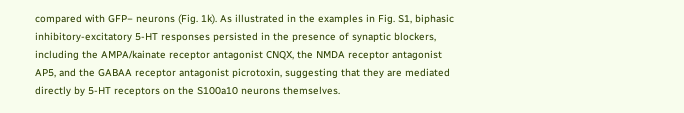compared with GFP− neurons (Fig. 1k). As illustrated in the examples in Fig. S1, biphasic inhibitory-excitatory 5-HT responses persisted in the presence of synaptic blockers, including the AMPA/kainate receptor antagonist CNQX, the NMDA receptor antagonist AP5, and the GABAA receptor antagonist picrotoxin, suggesting that they are mediated directly by 5-HT receptors on the S100a10 neurons themselves.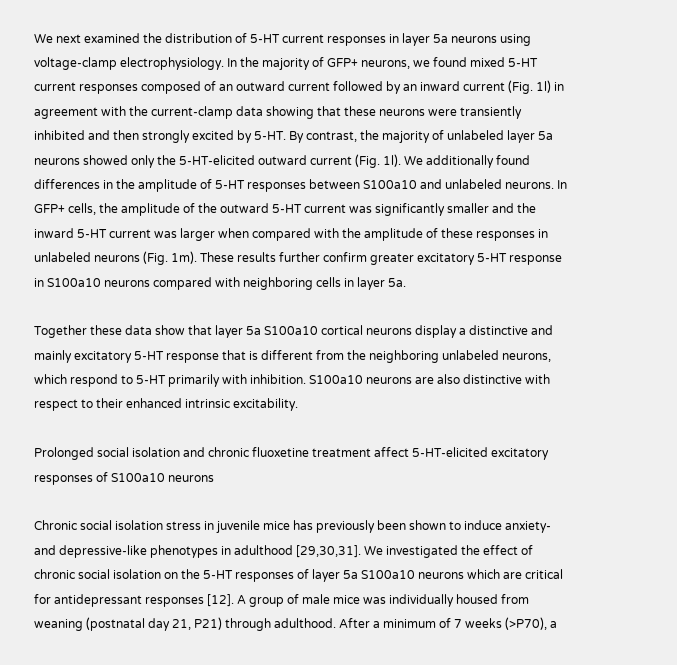We next examined the distribution of 5-HT current responses in layer 5a neurons using voltage-clamp electrophysiology. In the majority of GFP+ neurons, we found mixed 5-HT current responses composed of an outward current followed by an inward current (Fig. 1l) in agreement with the current-clamp data showing that these neurons were transiently inhibited and then strongly excited by 5-HT. By contrast, the majority of unlabeled layer 5a neurons showed only the 5-HT-elicited outward current (Fig. 1l). We additionally found differences in the amplitude of 5-HT responses between S100a10 and unlabeled neurons. In GFP+ cells, the amplitude of the outward 5-HT current was significantly smaller and the inward 5-HT current was larger when compared with the amplitude of these responses in unlabeled neurons (Fig. 1m). These results further confirm greater excitatory 5-HT response in S100a10 neurons compared with neighboring cells in layer 5a.

Together these data show that layer 5a S100a10 cortical neurons display a distinctive and mainly excitatory 5-HT response that is different from the neighboring unlabeled neurons, which respond to 5-HT primarily with inhibition. S100a10 neurons are also distinctive with respect to their enhanced intrinsic excitability.

Prolonged social isolation and chronic fluoxetine treatment affect 5-HT-elicited excitatory responses of S100a10 neurons

Chronic social isolation stress in juvenile mice has previously been shown to induce anxiety- and depressive-like phenotypes in adulthood [29,30,31]. We investigated the effect of chronic social isolation on the 5-HT responses of layer 5a S100a10 neurons which are critical for antidepressant responses [12]. A group of male mice was individually housed from weaning (postnatal day 21, P21) through adulthood. After a minimum of 7 weeks (>P70), a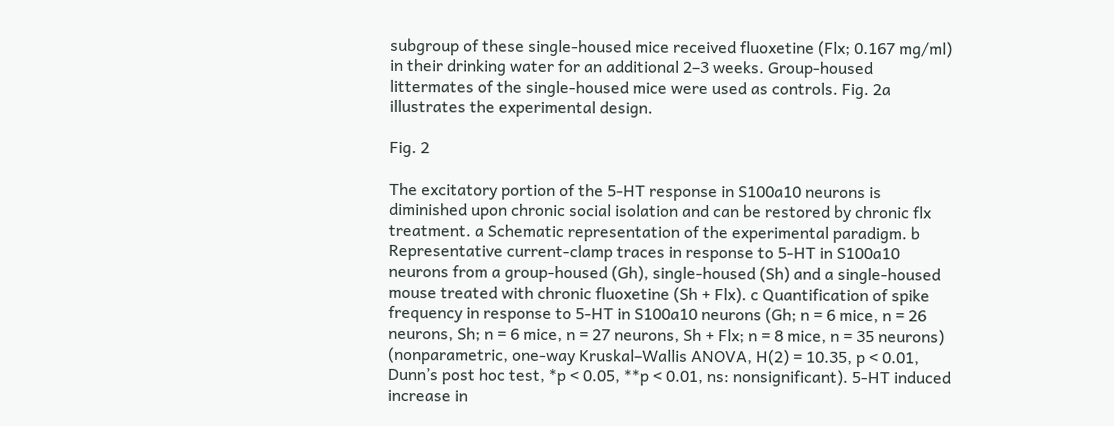subgroup of these single-housed mice received fluoxetine (Flx; 0.167 mg/ml) in their drinking water for an additional 2–3 weeks. Group-housed littermates of the single-housed mice were used as controls. Fig. 2a illustrates the experimental design.

Fig. 2

The excitatory portion of the 5-HT response in S100a10 neurons is diminished upon chronic social isolation and can be restored by chronic flx treatment. a Schematic representation of the experimental paradigm. b Representative current-clamp traces in response to 5-HT in S100a10 neurons from a group-housed (Gh), single-housed (Sh) and a single-housed mouse treated with chronic fluoxetine (Sh + Flx). c Quantification of spike frequency in response to 5-HT in S100a10 neurons (Gh; n = 6 mice, n = 26 neurons, Sh; n = 6 mice, n = 27 neurons, Sh + Flx; n = 8 mice, n = 35 neurons) (nonparametric, one-way Kruskal–Wallis ANOVA, H(2) = 10.35, p < 0.01, Dunn’s post hoc test, *p < 0.05, **p < 0.01, ns: nonsignificant). 5-HT induced increase in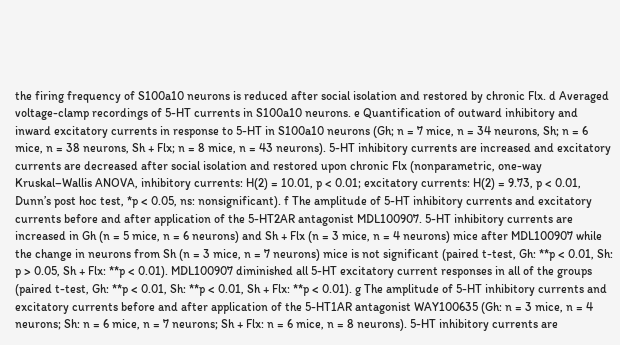the firing frequency of S100a10 neurons is reduced after social isolation and restored by chronic Flx. d Averaged voltage-clamp recordings of 5-HT currents in S100a10 neurons. e Quantification of outward inhibitory and inward excitatory currents in response to 5-HT in S100a10 neurons (Gh; n = 7 mice, n = 34 neurons, Sh; n = 6 mice, n = 38 neurons, Sh + Flx; n = 8 mice, n = 43 neurons). 5-HT inhibitory currents are increased and excitatory currents are decreased after social isolation and restored upon chronic Flx (nonparametric, one-way Kruskal–Wallis ANOVA, inhibitory currents: H(2) = 10.01, p < 0.01; excitatory currents: H(2) = 9.73, p < 0.01, Dunn’s post hoc test, *p < 0.05, ns: nonsignificant). f The amplitude of 5-HT inhibitory currents and excitatory currents before and after application of the 5-HT2AR antagonist MDL100907. 5-HT inhibitory currents are increased in Gh (n = 5 mice, n = 6 neurons) and Sh + Flx (n = 3 mice, n = 4 neurons) mice after MDL100907 while the change in neurons from Sh (n = 3 mice, n = 7 neurons) mice is not significant (paired t-test, Gh: **p < 0.01, Sh: p > 0.05, Sh + Flx: **p < 0.01). MDL100907 diminished all 5-HT excitatory current responses in all of the groups (paired t-test, Gh: **p < 0.01, Sh: **p < 0.01, Sh + Flx: **p < 0.01). g The amplitude of 5-HT inhibitory currents and excitatory currents before and after application of the 5-HT1AR antagonist WAY100635 (Gh: n = 3 mice, n = 4 neurons; Sh: n = 6 mice, n = 7 neurons; Sh + Flx: n = 6 mice, n = 8 neurons). 5-HT inhibitory currents are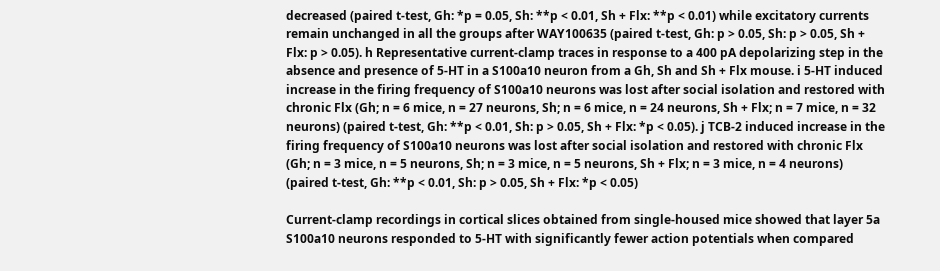decreased (paired t-test, Gh: *p = 0.05, Sh: **p < 0.01, Sh + Flx: **p < 0.01) while excitatory currents remain unchanged in all the groups after WAY100635 (paired t-test, Gh: p > 0.05, Sh: p > 0.05, Sh + Flx: p > 0.05). h Representative current-clamp traces in response to a 400 pA depolarizing step in the absence and presence of 5-HT in a S100a10 neuron from a Gh, Sh and Sh + Flx mouse. i 5-HT induced increase in the firing frequency of S100a10 neurons was lost after social isolation and restored with chronic Flx (Gh; n = 6 mice, n = 27 neurons, Sh; n = 6 mice, n = 24 neurons, Sh + Flx; n = 7 mice, n = 32 neurons) (paired t-test, Gh: **p < 0.01, Sh: p > 0.05, Sh + Flx: *p < 0.05). j TCB-2 induced increase in the firing frequency of S100a10 neurons was lost after social isolation and restored with chronic Flx (Gh; n = 3 mice, n = 5 neurons, Sh; n = 3 mice, n = 5 neurons, Sh + Flx; n = 3 mice, n = 4 neurons) (paired t-test, Gh: **p < 0.01, Sh: p > 0.05, Sh + Flx: *p < 0.05)

Current-clamp recordings in cortical slices obtained from single-housed mice showed that layer 5a S100a10 neurons responded to 5-HT with significantly fewer action potentials when compared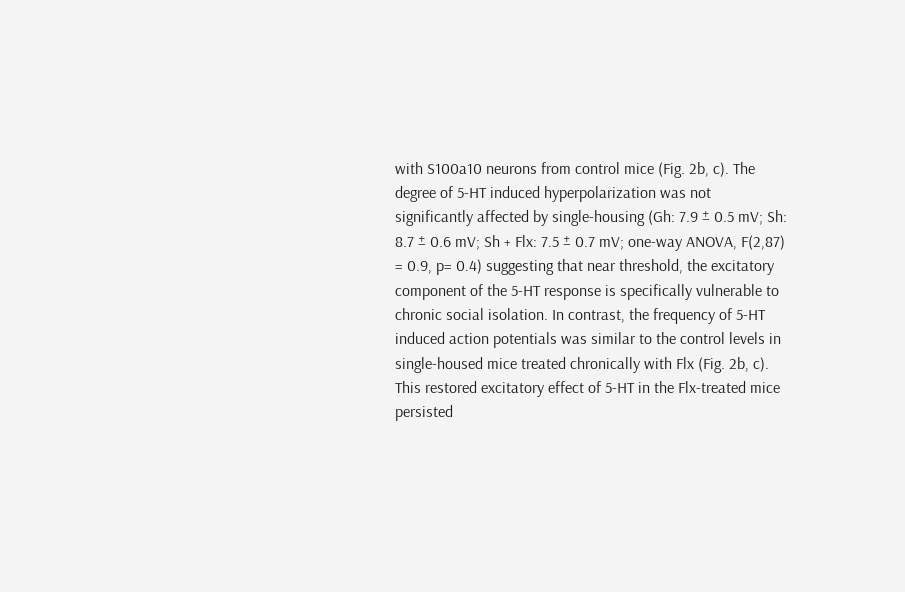with S100a10 neurons from control mice (Fig. 2b, c). The degree of 5-HT induced hyperpolarization was not significantly affected by single-housing (Gh: 7.9 ± 0.5 mV; Sh: 8.7 ± 0.6 mV; Sh + Flx: 7.5 ± 0.7 mV; one-way ANOVA, F(2,87) = 0.9, p= 0.4) suggesting that near threshold, the excitatory component of the 5-HT response is specifically vulnerable to chronic social isolation. In contrast, the frequency of 5-HT induced action potentials was similar to the control levels in single-housed mice treated chronically with Flx (Fig. 2b, c). This restored excitatory effect of 5-HT in the Flx-treated mice persisted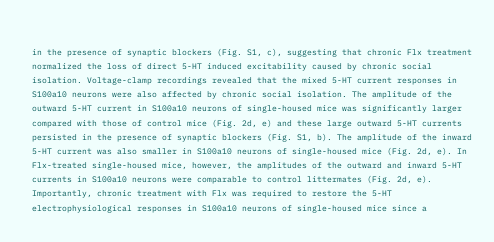in the presence of synaptic blockers (Fig. S1, c), suggesting that chronic Flx treatment normalized the loss of direct 5-HT induced excitability caused by chronic social isolation. Voltage-clamp recordings revealed that the mixed 5-HT current responses in S100a10 neurons were also affected by chronic social isolation. The amplitude of the outward 5-HT current in S100a10 neurons of single-housed mice was significantly larger compared with those of control mice (Fig. 2d, e) and these large outward 5-HT currents persisted in the presence of synaptic blockers (Fig. S1, b). The amplitude of the inward 5-HT current was also smaller in S100a10 neurons of single-housed mice (Fig. 2d, e). In Flx-treated single-housed mice, however, the amplitudes of the outward and inward 5-HT currents in S100a10 neurons were comparable to control littermates (Fig. 2d, e). Importantly, chronic treatment with Flx was required to restore the 5-HT electrophysiological responses in S100a10 neurons of single-housed mice since a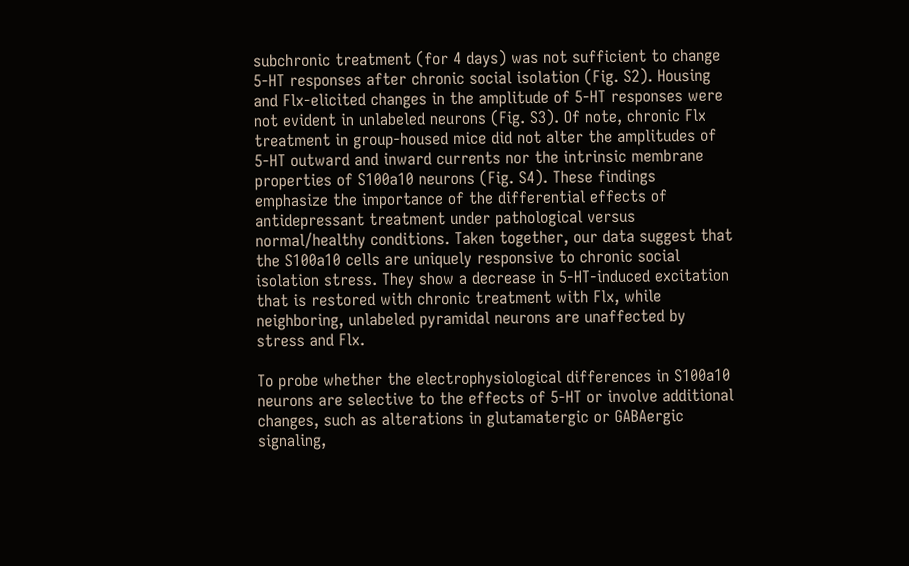subchronic treatment (for 4 days) was not sufficient to change 5-HT responses after chronic social isolation (Fig. S2). Housing and Flx-elicited changes in the amplitude of 5-HT responses were not evident in unlabeled neurons (Fig. S3). Of note, chronic Flx treatment in group-housed mice did not alter the amplitudes of 5-HT outward and inward currents nor the intrinsic membrane properties of S100a10 neurons (Fig. S4). These findings emphasize the importance of the differential effects of antidepressant treatment under pathological versus normal/healthy conditions. Taken together, our data suggest that the S100a10 cells are uniquely responsive to chronic social isolation stress. They show a decrease in 5-HT-induced excitation that is restored with chronic treatment with Flx, while neighboring, unlabeled pyramidal neurons are unaffected by stress and Flx.

To probe whether the electrophysiological differences in S100a10 neurons are selective to the effects of 5-HT or involve additional changes, such as alterations in glutamatergic or GABAergic signaling,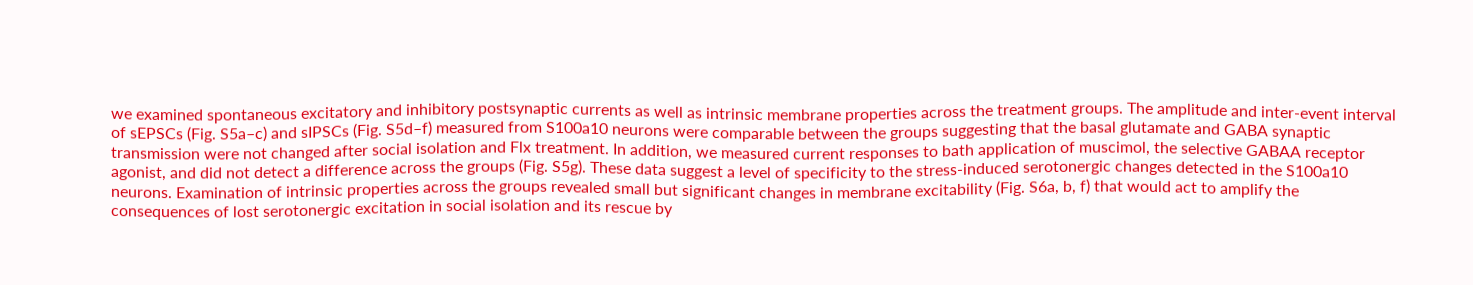we examined spontaneous excitatory and inhibitory postsynaptic currents as well as intrinsic membrane properties across the treatment groups. The amplitude and inter-event interval of sEPSCs (Fig. S5a–c) and sIPSCs (Fig. S5d–f) measured from S100a10 neurons were comparable between the groups suggesting that the basal glutamate and GABA synaptic transmission were not changed after social isolation and Flx treatment. In addition, we measured current responses to bath application of muscimol, the selective GABAA receptor agonist, and did not detect a difference across the groups (Fig. S5g). These data suggest a level of specificity to the stress-induced serotonergic changes detected in the S100a10 neurons. Examination of intrinsic properties across the groups revealed small but significant changes in membrane excitability (Fig. S6a, b, f) that would act to amplify the consequences of lost serotonergic excitation in social isolation and its rescue by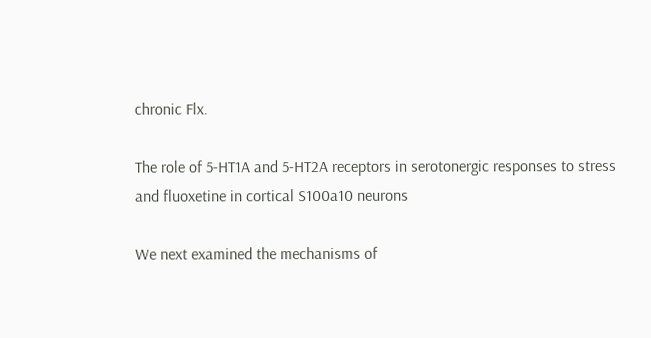chronic Flx.

The role of 5-HT1A and 5-HT2A receptors in serotonergic responses to stress and fluoxetine in cortical S100a10 neurons

We next examined the mechanisms of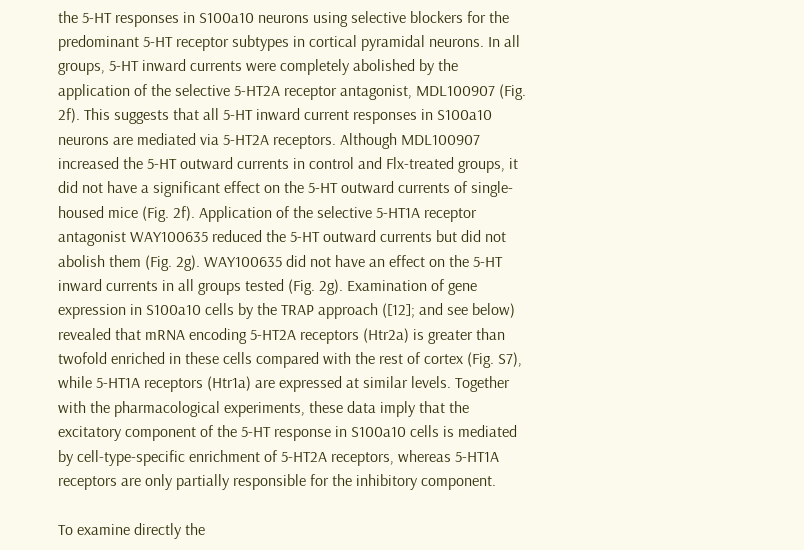the 5-HT responses in S100a10 neurons using selective blockers for the predominant 5-HT receptor subtypes in cortical pyramidal neurons. In all groups, 5-HT inward currents were completely abolished by the application of the selective 5-HT2A receptor antagonist, MDL100907 (Fig. 2f). This suggests that all 5-HT inward current responses in S100a10 neurons are mediated via 5-HT2A receptors. Although MDL100907 increased the 5-HT outward currents in control and Flx-treated groups, it did not have a significant effect on the 5-HT outward currents of single-housed mice (Fig. 2f). Application of the selective 5-HT1A receptor antagonist WAY100635 reduced the 5-HT outward currents but did not abolish them (Fig. 2g). WAY100635 did not have an effect on the 5-HT inward currents in all groups tested (Fig. 2g). Examination of gene expression in S100a10 cells by the TRAP approach ([12]; and see below) revealed that mRNA encoding 5-HT2A receptors (Htr2a) is greater than twofold enriched in these cells compared with the rest of cortex (Fig. S7), while 5-HT1A receptors (Htr1a) are expressed at similar levels. Together with the pharmacological experiments, these data imply that the excitatory component of the 5-HT response in S100a10 cells is mediated by cell-type-specific enrichment of 5-HT2A receptors, whereas 5-HT1A receptors are only partially responsible for the inhibitory component.

To examine directly the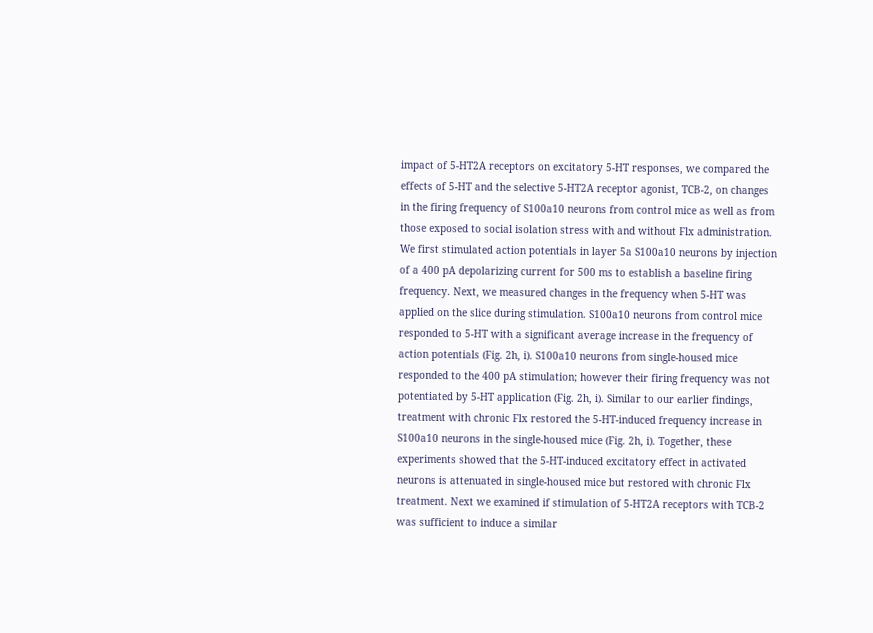impact of 5-HT2A receptors on excitatory 5-HT responses, we compared the effects of 5-HT and the selective 5-HT2A receptor agonist, TCB-2, on changes in the firing frequency of S100a10 neurons from control mice as well as from those exposed to social isolation stress with and without Flx administration. We first stimulated action potentials in layer 5a S100a10 neurons by injection of a 400 pA depolarizing current for 500 ms to establish a baseline firing frequency. Next, we measured changes in the frequency when 5-HT was applied on the slice during stimulation. S100a10 neurons from control mice responded to 5-HT with a significant average increase in the frequency of action potentials (Fig. 2h, i). S100a10 neurons from single-housed mice responded to the 400 pA stimulation; however their firing frequency was not potentiated by 5-HT application (Fig. 2h, i). Similar to our earlier findings, treatment with chronic Flx restored the 5-HT-induced frequency increase in S100a10 neurons in the single-housed mice (Fig. 2h, i). Together, these experiments showed that the 5-HT-induced excitatory effect in activated neurons is attenuated in single-housed mice but restored with chronic Flx treatment. Next we examined if stimulation of 5-HT2A receptors with TCB-2 was sufficient to induce a similar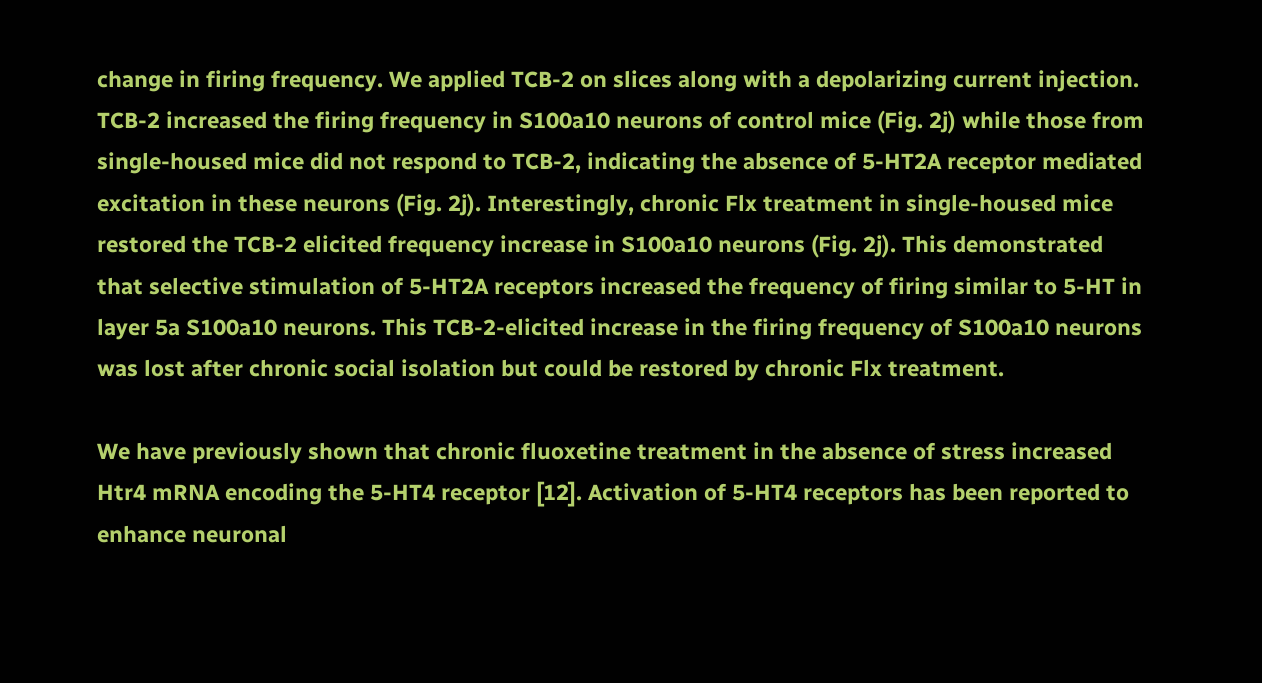change in firing frequency. We applied TCB-2 on slices along with a depolarizing current injection. TCB-2 increased the firing frequency in S100a10 neurons of control mice (Fig. 2j) while those from single-housed mice did not respond to TCB-2, indicating the absence of 5-HT2A receptor mediated excitation in these neurons (Fig. 2j). Interestingly, chronic Flx treatment in single-housed mice restored the TCB-2 elicited frequency increase in S100a10 neurons (Fig. 2j). This demonstrated that selective stimulation of 5-HT2A receptors increased the frequency of firing similar to 5-HT in layer 5a S100a10 neurons. This TCB-2-elicited increase in the firing frequency of S100a10 neurons was lost after chronic social isolation but could be restored by chronic Flx treatment.

We have previously shown that chronic fluoxetine treatment in the absence of stress increased Htr4 mRNA encoding the 5-HT4 receptor [12]. Activation of 5-HT4 receptors has been reported to enhance neuronal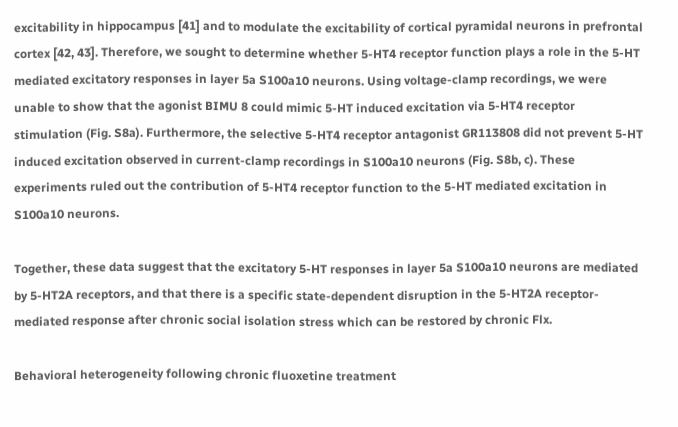excitability in hippocampus [41] and to modulate the excitability of cortical pyramidal neurons in prefrontal cortex [42, 43]. Therefore, we sought to determine whether 5-HT4 receptor function plays a role in the 5-HT mediated excitatory responses in layer 5a S100a10 neurons. Using voltage-clamp recordings, we were unable to show that the agonist BIMU 8 could mimic 5-HT induced excitation via 5-HT4 receptor stimulation (Fig. S8a). Furthermore, the selective 5-HT4 receptor antagonist GR113808 did not prevent 5-HT induced excitation observed in current-clamp recordings in S100a10 neurons (Fig. S8b, c). These experiments ruled out the contribution of 5-HT4 receptor function to the 5-HT mediated excitation in S100a10 neurons.

Together, these data suggest that the excitatory 5-HT responses in layer 5a S100a10 neurons are mediated by 5-HT2A receptors, and that there is a specific state-dependent disruption in the 5-HT2A receptor-mediated response after chronic social isolation stress which can be restored by chronic Flx.

Behavioral heterogeneity following chronic fluoxetine treatment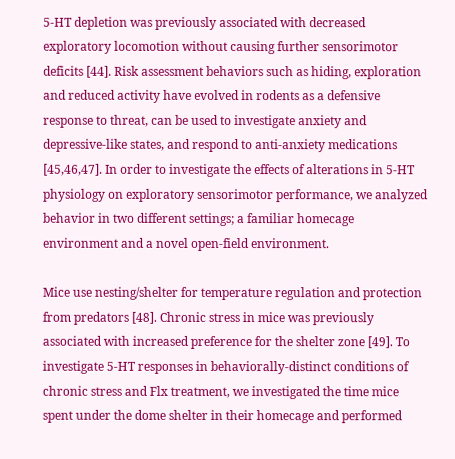5-HT depletion was previously associated with decreased exploratory locomotion without causing further sensorimotor deficits [44]. Risk assessment behaviors such as hiding, exploration and reduced activity have evolved in rodents as a defensive response to threat, can be used to investigate anxiety and depressive-like states, and respond to anti-anxiety medications [45,46,47]. In order to investigate the effects of alterations in 5-HT physiology on exploratory sensorimotor performance, we analyzed behavior in two different settings; a familiar homecage environment and a novel open-field environment.

Mice use nesting/shelter for temperature regulation and protection from predators [48]. Chronic stress in mice was previously associated with increased preference for the shelter zone [49]. To investigate 5-HT responses in behaviorally-distinct conditions of chronic stress and Flx treatment, we investigated the time mice spent under the dome shelter in their homecage and performed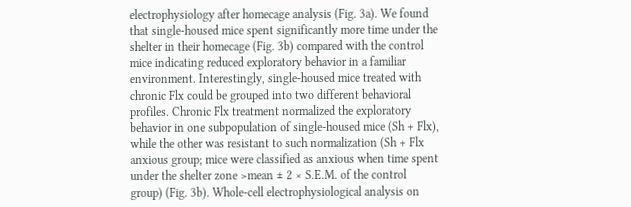electrophysiology after homecage analysis (Fig. 3a). We found that single-housed mice spent significantly more time under the shelter in their homecage (Fig. 3b) compared with the control mice indicating reduced exploratory behavior in a familiar environment. Interestingly, single-housed mice treated with chronic Flx could be grouped into two different behavioral profiles. Chronic Flx treatment normalized the exploratory behavior in one subpopulation of single-housed mice (Sh + Flx), while the other was resistant to such normalization (Sh + Flx anxious group; mice were classified as anxious when time spent under the shelter zone >mean ± 2 × S.E.M. of the control group) (Fig. 3b). Whole-cell electrophysiological analysis on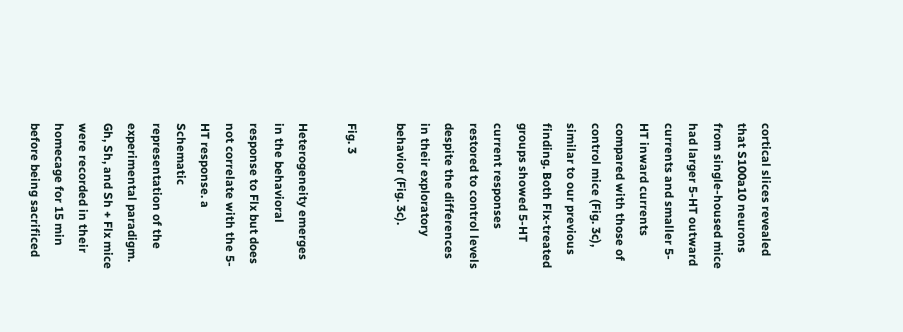cortical slices revealed that S100a10 neurons from single-housed mice had larger 5-HT outward currents and smaller 5-HT inward currents compared with those of control mice (Fig. 3c), similar to our previous finding. Both Flx-treated groups showed 5-HT current responses restored to control levels despite the differences in their exploratory behavior (Fig. 3c).

Fig. 3

Heterogeneity emerges in the behavioral response to Flx but does not correlate with the 5-HT response. a Schematic representation of the experimental paradigm. Gh, Sh, and Sh + Flx mice were recorded in their homecage for 15 min before being sacrificed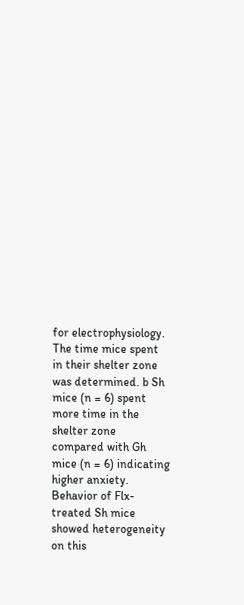for electrophysiology. The time mice spent in their shelter zone was determined. b Sh mice (n = 6) spent more time in the shelter zone compared with Gh mice (n = 6) indicating higher anxiety. Behavior of Flx-treated Sh mice showed heterogeneity on this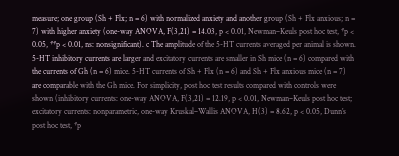measure; one group (Sh + Flx; n = 6) with normalized anxiety and another group (Sh + Flx anxious; n = 7) with higher anxiety (one-way ANOVA, F(3,21) = 14.03, p < 0.01, Newman–Keuls post hoc test, *p < 0.05, **p < 0.01, ns: nonsignificant). c The amplitude of the 5-HT currents averaged per animal is shown. 5-HT inhibitory currents are larger and excitatory currents are smaller in Sh mice (n = 6) compared with the currents of Gh (n = 6) mice. 5-HT currents of Sh + Flx (n = 6) and Sh + Flx anxious mice (n = 7) are comparable with the Gh mice. For simplicity, post hoc test results compared with controls were shown (inhibitory currents: one-way ANOVA, F(3,21) = 12.19, p < 0.01, Newman–Keuls post hoc test; excitatory currents: nonparametric, one-way Kruskal–Wallis ANOVA, H(3) = 8.62, p < 0.05, Dunn’s post hoc test, *p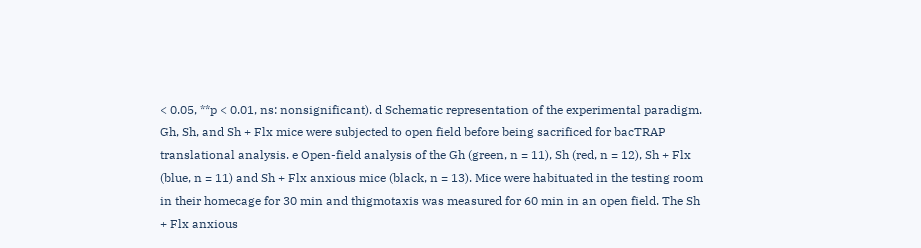< 0.05, **p < 0.01, ns: nonsignificant). d Schematic representation of the experimental paradigm. Gh, Sh, and Sh + Flx mice were subjected to open field before being sacrificed for bacTRAP translational analysis. e Open-field analysis of the Gh (green, n = 11), Sh (red, n = 12), Sh + Flx (blue, n = 11) and Sh + Flx anxious mice (black, n = 13). Mice were habituated in the testing room in their homecage for 30 min and thigmotaxis was measured for 60 min in an open field. The Sh + Flx anxious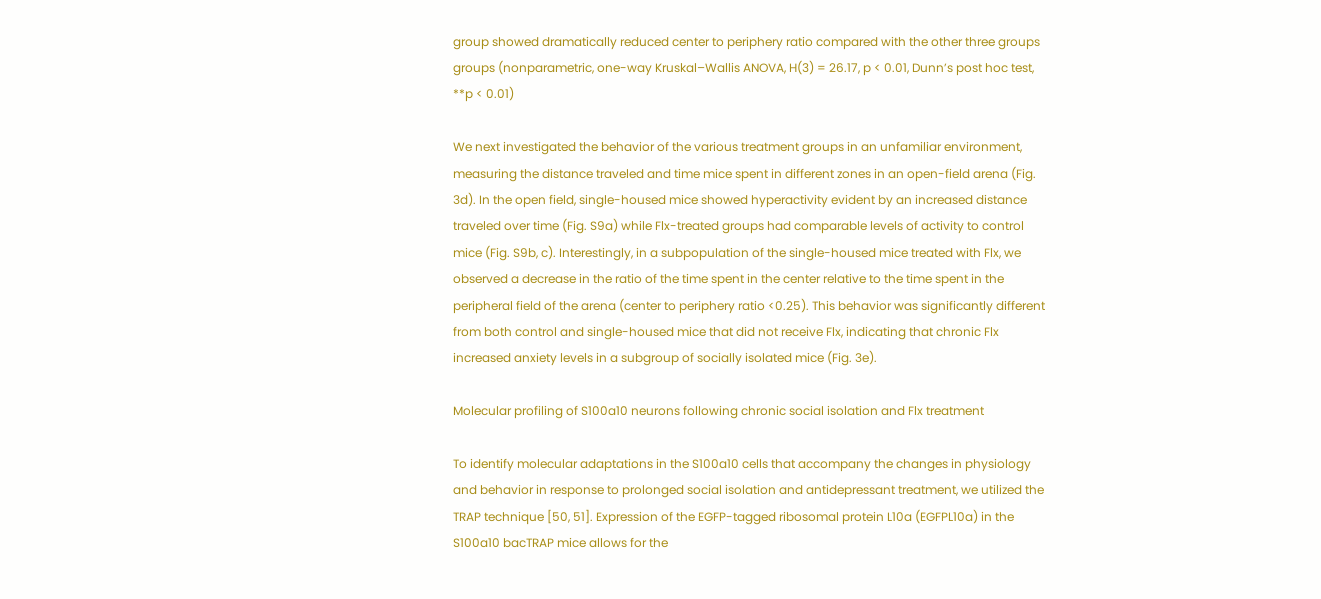group showed dramatically reduced center to periphery ratio compared with the other three groups groups (nonparametric, one-way Kruskal–Wallis ANOVA, H(3) = 26.17, p < 0.01, Dunn’s post hoc test, **p < 0.01)

We next investigated the behavior of the various treatment groups in an unfamiliar environment, measuring the distance traveled and time mice spent in different zones in an open-field arena (Fig. 3d). In the open field, single-housed mice showed hyperactivity evident by an increased distance traveled over time (Fig. S9a) while Flx-treated groups had comparable levels of activity to control mice (Fig. S9b, c). Interestingly, in a subpopulation of the single-housed mice treated with Flx, we observed a decrease in the ratio of the time spent in the center relative to the time spent in the peripheral field of the arena (center to periphery ratio <0.25). This behavior was significantly different from both control and single-housed mice that did not receive Flx, indicating that chronic Flx increased anxiety levels in a subgroup of socially isolated mice (Fig. 3e).

Molecular profiling of S100a10 neurons following chronic social isolation and Flx treatment

To identify molecular adaptations in the S100a10 cells that accompany the changes in physiology and behavior in response to prolonged social isolation and antidepressant treatment, we utilized the TRAP technique [50, 51]. Expression of the EGFP-tagged ribosomal protein L10a (EGFPL10a) in the S100a10 bacTRAP mice allows for the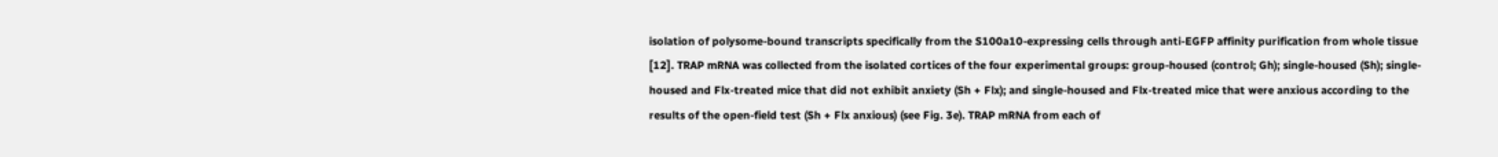isolation of polysome-bound transcripts specifically from the S100a10-expressing cells through anti-EGFP affinity purification from whole tissue [12]. TRAP mRNA was collected from the isolated cortices of the four experimental groups: group-housed (control; Gh); single-housed (Sh); single-housed and Flx-treated mice that did not exhibit anxiety (Sh + Flx); and single-housed and Flx-treated mice that were anxious according to the results of the open-field test (Sh + Flx anxious) (see Fig. 3e). TRAP mRNA from each of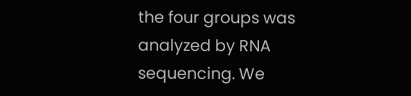the four groups was analyzed by RNA sequencing. We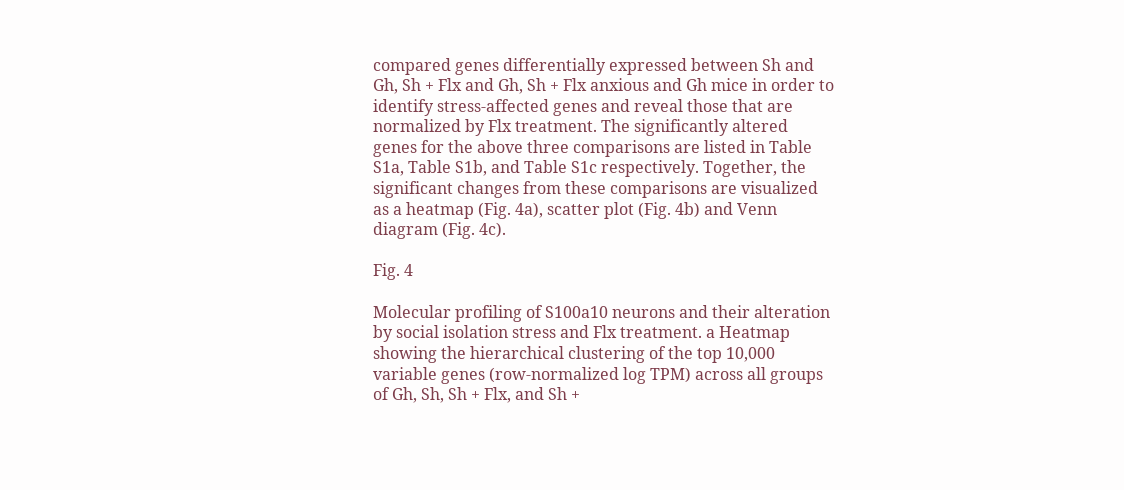compared genes differentially expressed between Sh and Gh, Sh + Flx and Gh, Sh + Flx anxious and Gh mice in order to identify stress-affected genes and reveal those that are normalized by Flx treatment. The significantly altered genes for the above three comparisons are listed in Table S1a, Table S1b, and Table S1c respectively. Together, the significant changes from these comparisons are visualized as a heatmap (Fig. 4a), scatter plot (Fig. 4b) and Venn diagram (Fig. 4c).

Fig. 4

Molecular profiling of S100a10 neurons and their alteration by social isolation stress and Flx treatment. a Heatmap showing the hierarchical clustering of the top 10,000 variable genes (row-normalized log TPM) across all groups of Gh, Sh, Sh + Flx, and Sh +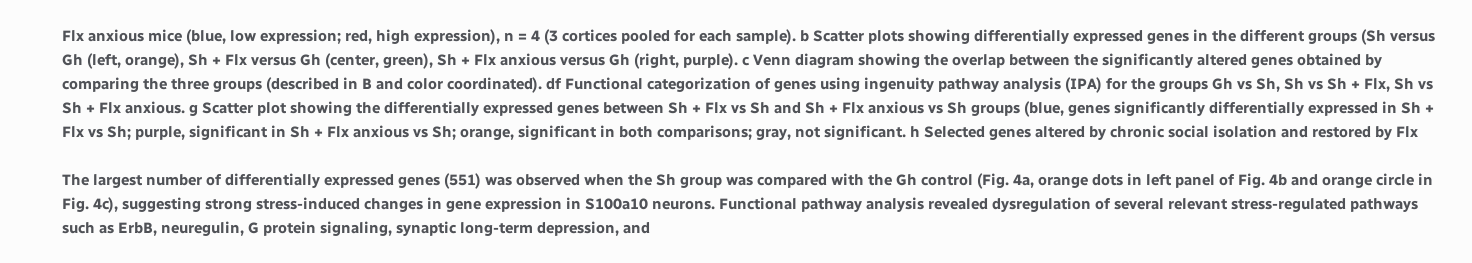Flx anxious mice (blue, low expression; red, high expression), n = 4 (3 cortices pooled for each sample). b Scatter plots showing differentially expressed genes in the different groups (Sh versus Gh (left, orange), Sh + Flx versus Gh (center, green), Sh + Flx anxious versus Gh (right, purple). c Venn diagram showing the overlap between the significantly altered genes obtained by comparing the three groups (described in B and color coordinated). df Functional categorization of genes using ingenuity pathway analysis (IPA) for the groups Gh vs Sh, Sh vs Sh + Flx, Sh vs Sh + Flx anxious. g Scatter plot showing the differentially expressed genes between Sh + Flx vs Sh and Sh + Flx anxious vs Sh groups (blue, genes significantly differentially expressed in Sh + Flx vs Sh; purple, significant in Sh + Flx anxious vs Sh; orange, significant in both comparisons; gray, not significant. h Selected genes altered by chronic social isolation and restored by Flx

The largest number of differentially expressed genes (551) was observed when the Sh group was compared with the Gh control (Fig. 4a, orange dots in left panel of Fig. 4b and orange circle in Fig. 4c), suggesting strong stress-induced changes in gene expression in S100a10 neurons. Functional pathway analysis revealed dysregulation of several relevant stress-regulated pathways such as ErbB, neuregulin, G protein signaling, synaptic long-term depression, and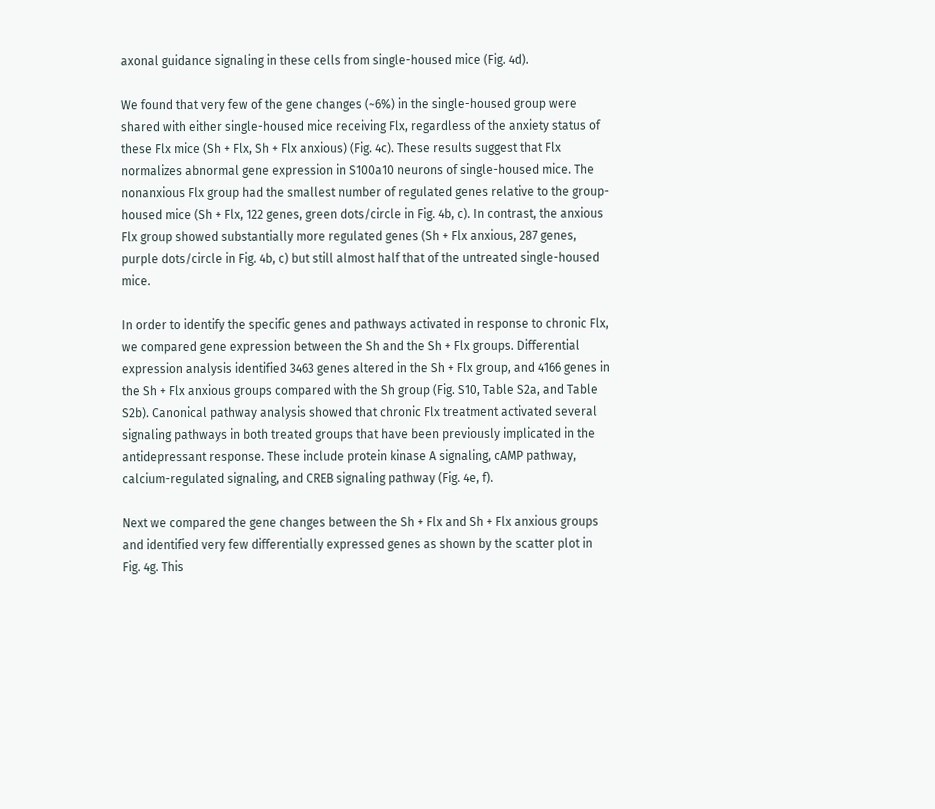axonal guidance signaling in these cells from single-housed mice (Fig. 4d).

We found that very few of the gene changes (~6%) in the single-housed group were shared with either single-housed mice receiving Flx, regardless of the anxiety status of these Flx mice (Sh + Flx, Sh + Flx anxious) (Fig. 4c). These results suggest that Flx normalizes abnormal gene expression in S100a10 neurons of single-housed mice. The nonanxious Flx group had the smallest number of regulated genes relative to the group-housed mice (Sh + Flx, 122 genes, green dots/circle in Fig. 4b, c). In contrast, the anxious Flx group showed substantially more regulated genes (Sh + Flx anxious, 287 genes, purple dots/circle in Fig. 4b, c) but still almost half that of the untreated single-housed mice.

In order to identify the specific genes and pathways activated in response to chronic Flx, we compared gene expression between the Sh and the Sh + Flx groups. Differential expression analysis identified 3463 genes altered in the Sh + Flx group, and 4166 genes in the Sh + Flx anxious groups compared with the Sh group (Fig. S10, Table S2a, and Table S2b). Canonical pathway analysis showed that chronic Flx treatment activated several signaling pathways in both treated groups that have been previously implicated in the antidepressant response. These include protein kinase A signaling, cAMP pathway, calcium-regulated signaling, and CREB signaling pathway (Fig. 4e, f).

Next we compared the gene changes between the Sh + Flx and Sh + Flx anxious groups and identified very few differentially expressed genes as shown by the scatter plot in Fig. 4g. This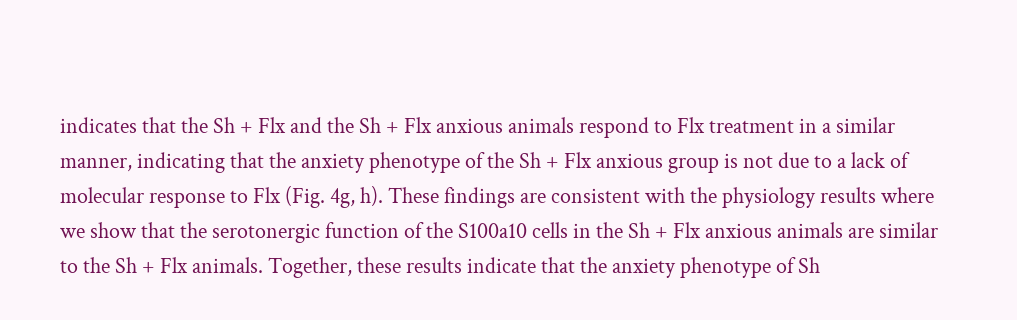indicates that the Sh + Flx and the Sh + Flx anxious animals respond to Flx treatment in a similar manner, indicating that the anxiety phenotype of the Sh + Flx anxious group is not due to a lack of molecular response to Flx (Fig. 4g, h). These findings are consistent with the physiology results where we show that the serotonergic function of the S100a10 cells in the Sh + Flx anxious animals are similar to the Sh + Flx animals. Together, these results indicate that the anxiety phenotype of Sh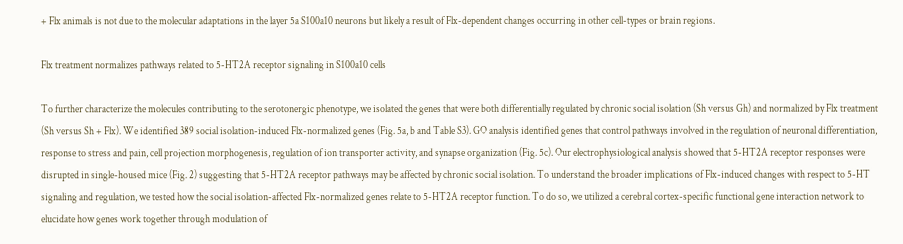+ Flx animals is not due to the molecular adaptations in the layer 5a S100a10 neurons but likely a result of Flx-dependent changes occurring in other cell-types or brain regions.

Flx treatment normalizes pathways related to 5-HT2A receptor signaling in S100a10 cells

To further characterize the molecules contributing to the serotonergic phenotype, we isolated the genes that were both differentially regulated by chronic social isolation (Sh versus Gh) and normalized by Flx treatment (Sh versus Sh + Flx). We identified 389 social isolation-induced Flx-normalized genes (Fig. 5a, b and Table S3). GO analysis identified genes that control pathways involved in the regulation of neuronal differentiation, response to stress and pain, cell projection morphogenesis, regulation of ion transporter activity, and synapse organization (Fig. 5c). Our electrophysiological analysis showed that 5-HT2A receptor responses were disrupted in single-housed mice (Fig. 2) suggesting that 5-HT2A receptor pathways may be affected by chronic social isolation. To understand the broader implications of Flx-induced changes with respect to 5-HT signaling and regulation, we tested how the social isolation-affected Flx-normalized genes relate to 5-HT2A receptor function. To do so, we utilized a cerebral cortex-specific functional gene interaction network to elucidate how genes work together through modulation of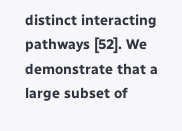distinct interacting pathways [52]. We demonstrate that a large subset of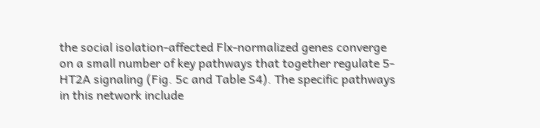the social isolation-affected Flx-normalized genes converge on a small number of key pathways that together regulate 5-HT2A signaling (Fig. 5c and Table S4). The specific pathways in this network include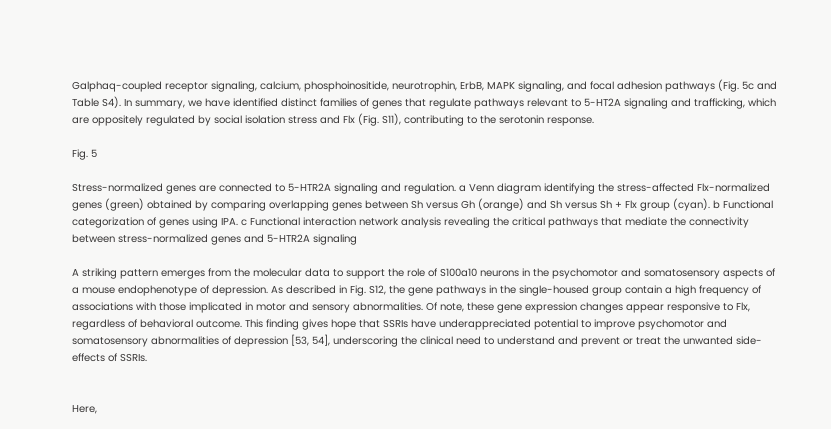Galphaq-coupled receptor signaling, calcium, phosphoinositide, neurotrophin, ErbB, MAPK signaling, and focal adhesion pathways (Fig. 5c and Table S4). In summary, we have identified distinct families of genes that regulate pathways relevant to 5-HT2A signaling and trafficking, which are oppositely regulated by social isolation stress and Flx (Fig. S11), contributing to the serotonin response.

Fig. 5

Stress-normalized genes are connected to 5-HTR2A signaling and regulation. a Venn diagram identifying the stress-affected Flx-normalized genes (green) obtained by comparing overlapping genes between Sh versus Gh (orange) and Sh versus Sh + Flx group (cyan). b Functional categorization of genes using IPA. c Functional interaction network analysis revealing the critical pathways that mediate the connectivity between stress-normalized genes and 5-HTR2A signaling

A striking pattern emerges from the molecular data to support the role of S100a10 neurons in the psychomotor and somatosensory aspects of a mouse endophenotype of depression. As described in Fig. S12, the gene pathways in the single-housed group contain a high frequency of associations with those implicated in motor and sensory abnormalities. Of note, these gene expression changes appear responsive to Flx, regardless of behavioral outcome. This finding gives hope that SSRIs have underappreciated potential to improve psychomotor and somatosensory abnormalities of depression [53, 54], underscoring the clinical need to understand and prevent or treat the unwanted side-effects of SSRIs.


Here,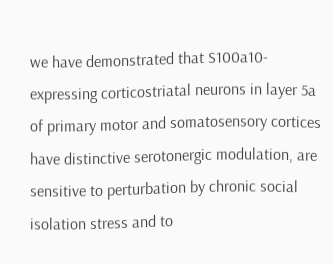we have demonstrated that S100a10-expressing corticostriatal neurons in layer 5a of primary motor and somatosensory cortices have distinctive serotonergic modulation, are sensitive to perturbation by chronic social isolation stress and to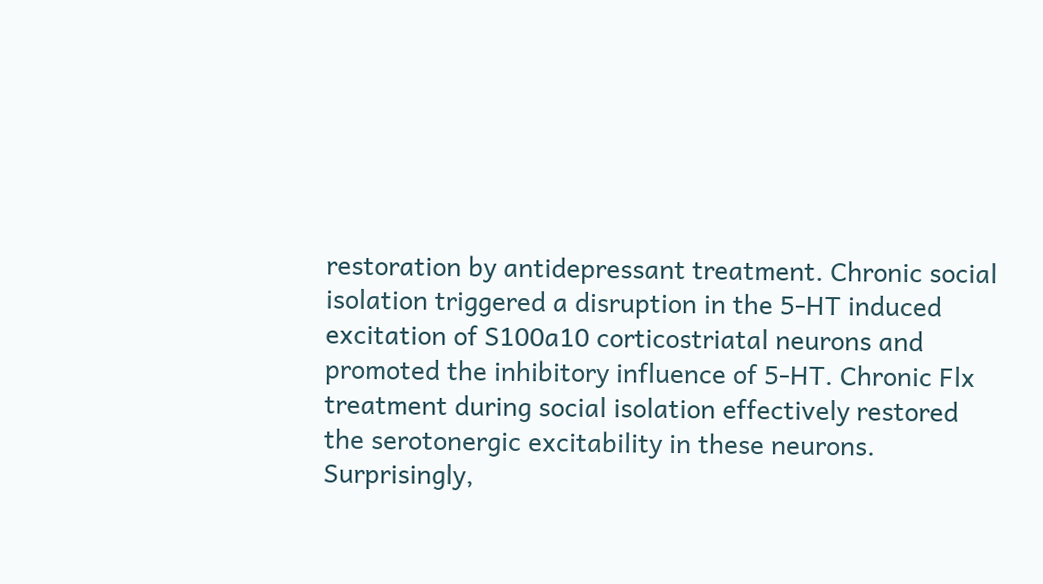restoration by antidepressant treatment. Chronic social isolation triggered a disruption in the 5-HT induced excitation of S100a10 corticostriatal neurons and promoted the inhibitory influence of 5-HT. Chronic Flx treatment during social isolation effectively restored the serotonergic excitability in these neurons. Surprisingly,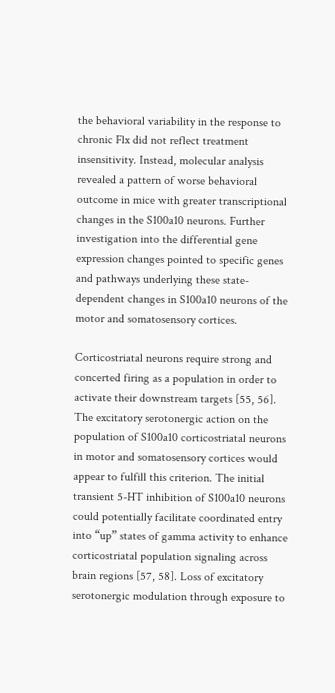the behavioral variability in the response to chronic Flx did not reflect treatment insensitivity. Instead, molecular analysis revealed a pattern of worse behavioral outcome in mice with greater transcriptional changes in the S100a10 neurons. Further investigation into the differential gene expression changes pointed to specific genes and pathways underlying these state-dependent changes in S100a10 neurons of the motor and somatosensory cortices.

Corticostriatal neurons require strong and concerted firing as a population in order to activate their downstream targets [55, 56]. The excitatory serotonergic action on the population of S100a10 corticostriatal neurons in motor and somatosensory cortices would appear to fulfill this criterion. The initial transient 5-HT inhibition of S100a10 neurons could potentially facilitate coordinated entry into “up” states of gamma activity to enhance corticostriatal population signaling across brain regions [57, 58]. Loss of excitatory serotonergic modulation through exposure to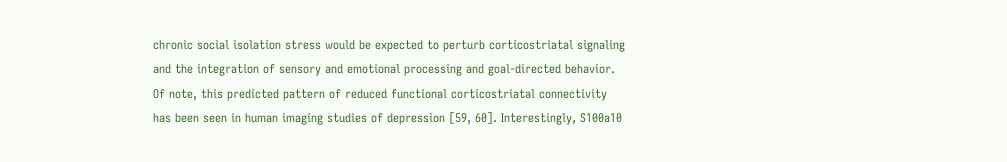chronic social isolation stress would be expected to perturb corticostriatal signaling and the integration of sensory and emotional processing and goal-directed behavior. Of note, this predicted pattern of reduced functional corticostriatal connectivity has been seen in human imaging studies of depression [59, 60]. Interestingly, S100a10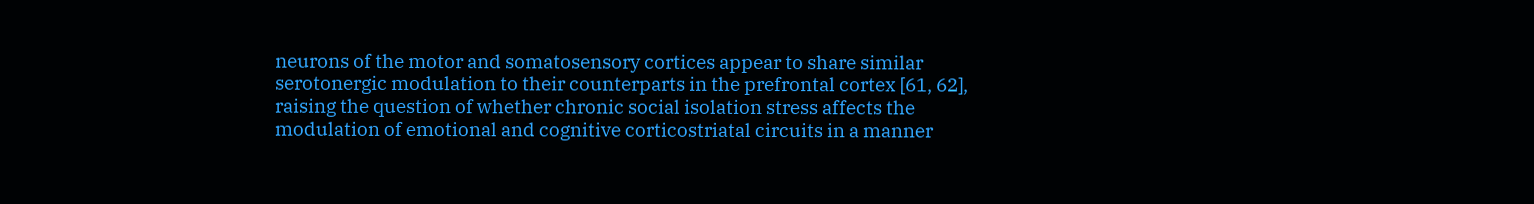neurons of the motor and somatosensory cortices appear to share similar serotonergic modulation to their counterparts in the prefrontal cortex [61, 62], raising the question of whether chronic social isolation stress affects the modulation of emotional and cognitive corticostriatal circuits in a manner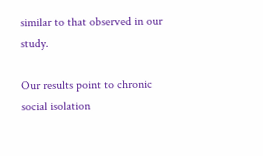similar to that observed in our study.

Our results point to chronic social isolation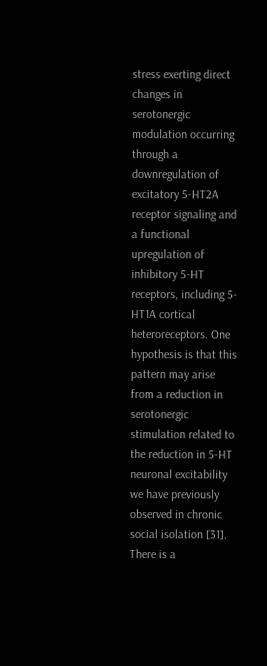stress exerting direct changes in serotonergic modulation occurring through a downregulation of excitatory 5-HT2A receptor signaling and a functional upregulation of inhibitory 5-HT receptors, including 5-HT1A cortical heteroreceptors. One hypothesis is that this pattern may arise from a reduction in serotonergic stimulation related to the reduction in 5-HT neuronal excitability we have previously observed in chronic social isolation [31]. There is a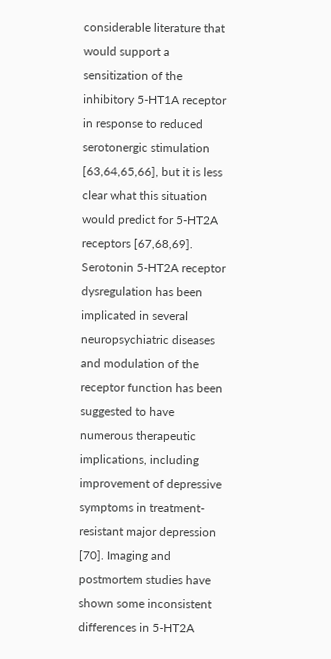considerable literature that would support a sensitization of the inhibitory 5-HT1A receptor in response to reduced serotonergic stimulation [63,64,65,66], but it is less clear what this situation would predict for 5-HT2A receptors [67,68,69]. Serotonin 5-HT2A receptor dysregulation has been implicated in several neuropsychiatric diseases and modulation of the receptor function has been suggested to have numerous therapeutic implications, including improvement of depressive symptoms in treatment-resistant major depression [70]. Imaging and postmortem studies have shown some inconsistent differences in 5-HT2A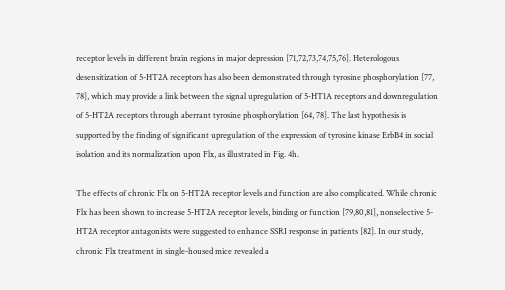receptor levels in different brain regions in major depression [71,72,73,74,75,76]. Heterologous desensitization of 5-HT2A receptors has also been demonstrated through tyrosine phosphorylation [77, 78], which may provide a link between the signal upregulation of 5-HT1A receptors and downregulation of 5-HT2A receptors through aberrant tyrosine phosphorylation [64, 78]. The last hypothesis is supported by the finding of significant upregulation of the expression of tyrosine kinase ErbB4 in social isolation and its normalization upon Flx, as illustrated in Fig. 4h.

The effects of chronic Flx on 5-HT2A receptor levels and function are also complicated. While chronic Flx has been shown to increase 5-HT2A receptor levels, binding or function [79,80,81], nonselective 5-HT2A receptor antagonists were suggested to enhance SSRI response in patients [82]. In our study, chronic Flx treatment in single-housed mice revealed a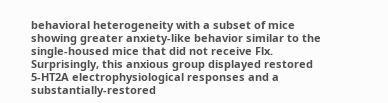behavioral heterogeneity with a subset of mice showing greater anxiety-like behavior similar to the single-housed mice that did not receive Flx. Surprisingly, this anxious group displayed restored 5-HT2A electrophysiological responses and a substantially-restored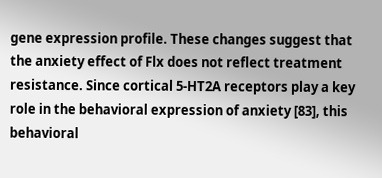gene expression profile. These changes suggest that the anxiety effect of Flx does not reflect treatment resistance. Since cortical 5-HT2A receptors play a key role in the behavioral expression of anxiety [83], this behavioral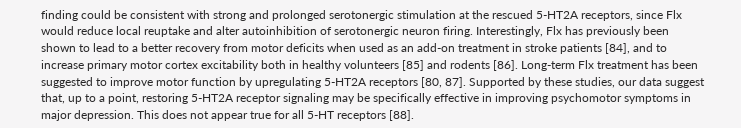finding could be consistent with strong and prolonged serotonergic stimulation at the rescued 5-HT2A receptors, since Flx would reduce local reuptake and alter autoinhibition of serotonergic neuron firing. Interestingly, Flx has previously been shown to lead to a better recovery from motor deficits when used as an add-on treatment in stroke patients [84], and to increase primary motor cortex excitability both in healthy volunteers [85] and rodents [86]. Long-term Flx treatment has been suggested to improve motor function by upregulating 5-HT2A receptors [80, 87]. Supported by these studies, our data suggest that, up to a point, restoring 5-HT2A receptor signaling may be specifically effective in improving psychomotor symptoms in major depression. This does not appear true for all 5-HT receptors [88].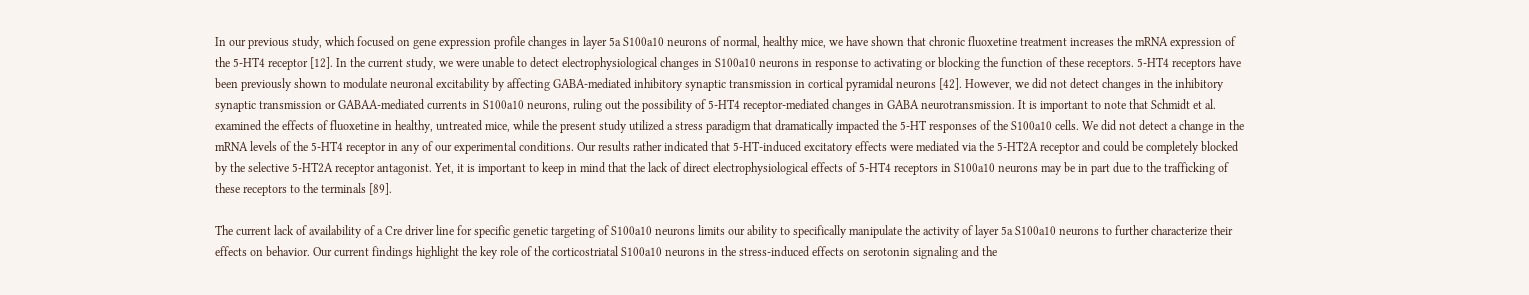In our previous study, which focused on gene expression profile changes in layer 5a S100a10 neurons of normal, healthy mice, we have shown that chronic fluoxetine treatment increases the mRNA expression of the 5-HT4 receptor [12]. In the current study, we were unable to detect electrophysiological changes in S100a10 neurons in response to activating or blocking the function of these receptors. 5-HT4 receptors have been previously shown to modulate neuronal excitability by affecting GABA-mediated inhibitory synaptic transmission in cortical pyramidal neurons [42]. However, we did not detect changes in the inhibitory synaptic transmission or GABAA-mediated currents in S100a10 neurons, ruling out the possibility of 5-HT4 receptor-mediated changes in GABA neurotransmission. It is important to note that Schmidt et al. examined the effects of fluoxetine in healthy, untreated mice, while the present study utilized a stress paradigm that dramatically impacted the 5-HT responses of the S100a10 cells. We did not detect a change in the mRNA levels of the 5-HT4 receptor in any of our experimental conditions. Our results rather indicated that 5-HT-induced excitatory effects were mediated via the 5-HT2A receptor and could be completely blocked by the selective 5-HT2A receptor antagonist. Yet, it is important to keep in mind that the lack of direct electrophysiological effects of 5-HT4 receptors in S100a10 neurons may be in part due to the trafficking of these receptors to the terminals [89].

The current lack of availability of a Cre driver line for specific genetic targeting of S100a10 neurons limits our ability to specifically manipulate the activity of layer 5a S100a10 neurons to further characterize their effects on behavior. Our current findings highlight the key role of the corticostriatal S100a10 neurons in the stress-induced effects on serotonin signaling and the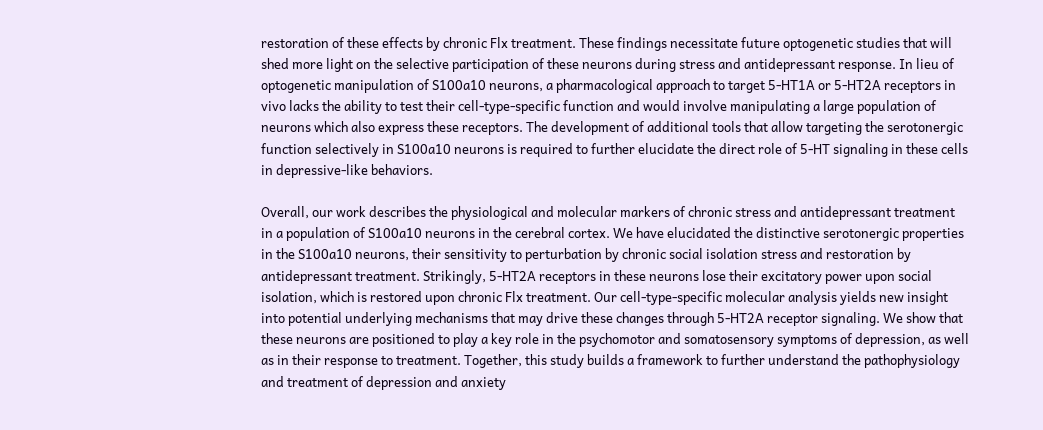restoration of these effects by chronic Flx treatment. These findings necessitate future optogenetic studies that will shed more light on the selective participation of these neurons during stress and antidepressant response. In lieu of optogenetic manipulation of S100a10 neurons, a pharmacological approach to target 5-HT1A or 5-HT2A receptors in vivo lacks the ability to test their cell-type-specific function and would involve manipulating a large population of neurons which also express these receptors. The development of additional tools that allow targeting the serotonergic function selectively in S100a10 neurons is required to further elucidate the direct role of 5-HT signaling in these cells in depressive-like behaviors.

Overall, our work describes the physiological and molecular markers of chronic stress and antidepressant treatment in a population of S100a10 neurons in the cerebral cortex. We have elucidated the distinctive serotonergic properties in the S100a10 neurons, their sensitivity to perturbation by chronic social isolation stress and restoration by antidepressant treatment. Strikingly, 5-HT2A receptors in these neurons lose their excitatory power upon social isolation, which is restored upon chronic Flx treatment. Our cell-type-specific molecular analysis yields new insight into potential underlying mechanisms that may drive these changes through 5-HT2A receptor signaling. We show that these neurons are positioned to play a key role in the psychomotor and somatosensory symptoms of depression, as well as in their response to treatment. Together, this study builds a framework to further understand the pathophysiology and treatment of depression and anxiety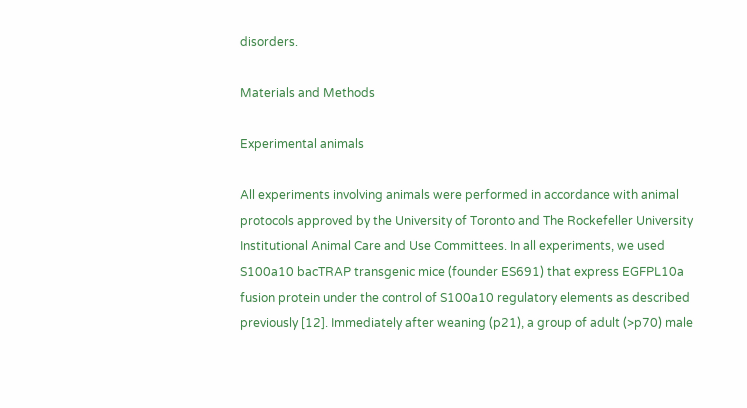disorders.

Materials and Methods

Experimental animals

All experiments involving animals were performed in accordance with animal protocols approved by the University of Toronto and The Rockefeller University Institutional Animal Care and Use Committees. In all experiments, we used S100a10 bacTRAP transgenic mice (founder ES691) that express EGFPL10a fusion protein under the control of S100a10 regulatory elements as described previously [12]. Immediately after weaning (p21), a group of adult (>p70) male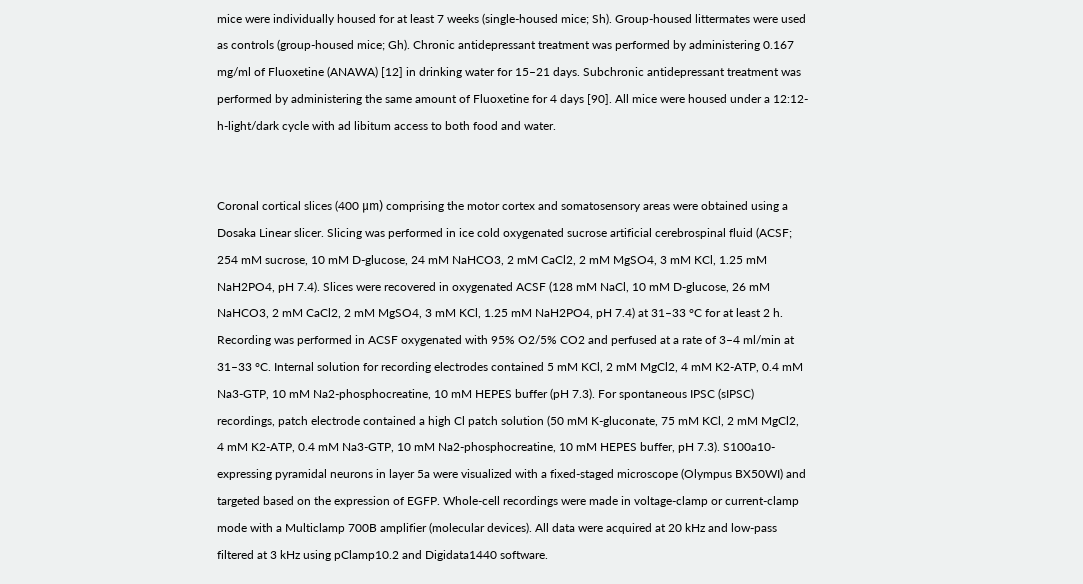mice were individually housed for at least 7 weeks (single-housed mice; Sh). Group-housed littermates were used as controls (group-housed mice; Gh). Chronic antidepressant treatment was performed by administering 0.167 mg/ml of Fluoxetine (ANAWA) [12] in drinking water for 15–21 days. Subchronic antidepressant treatment was performed by administering the same amount of Fluoxetine for 4 days [90]. All mice were housed under a 12:12-h-light/dark cycle with ad libitum access to both food and water.


Coronal cortical slices (400 μm) comprising the motor cortex and somatosensory areas were obtained using a Dosaka Linear slicer. Slicing was performed in ice cold oxygenated sucrose artificial cerebrospinal fluid (ACSF; 254 mM sucrose, 10 mM D-glucose, 24 mM NaHCO3, 2 mM CaCl2, 2 mM MgSO4, 3 mM KCl, 1.25 mM NaH2PO4, pH 7.4). Slices were recovered in oxygenated ACSF (128 mM NaCl, 10 mM D-glucose, 26 mM NaHCO3, 2 mM CaCl2, 2 mM MgSO4, 3 mM KCl, 1.25 mM NaH2PO4, pH 7.4) at 31–33 °C for at least 2 h. Recording was performed in ACSF oxygenated with 95% O2/5% CO2 and perfused at a rate of 3–4 ml/min at 31–33 °C. Internal solution for recording electrodes contained 5 mM KCl, 2 mM MgCl2, 4 mM K2-ATP, 0.4 mM Na3-GTP, 10 mM Na2-phosphocreatine, 10 mM HEPES buffer (pH 7.3). For spontaneous IPSC (sIPSC) recordings, patch electrode contained a high Cl patch solution (50 mM K-gluconate, 75 mM KCl, 2 mM MgCl2, 4 mM K2-ATP, 0.4 mM Na3-GTP, 10 mM Na2-phosphocreatine, 10 mM HEPES buffer, pH 7.3). S100a10-expressing pyramidal neurons in layer 5a were visualized with a fixed-staged microscope (Olympus BX50WI) and targeted based on the expression of EGFP. Whole-cell recordings were made in voltage-clamp or current-clamp mode with a Multiclamp 700B amplifier (molecular devices). All data were acquired at 20 kHz and low-pass filtered at 3 kHz using pClamp10.2 and Digidata1440 software.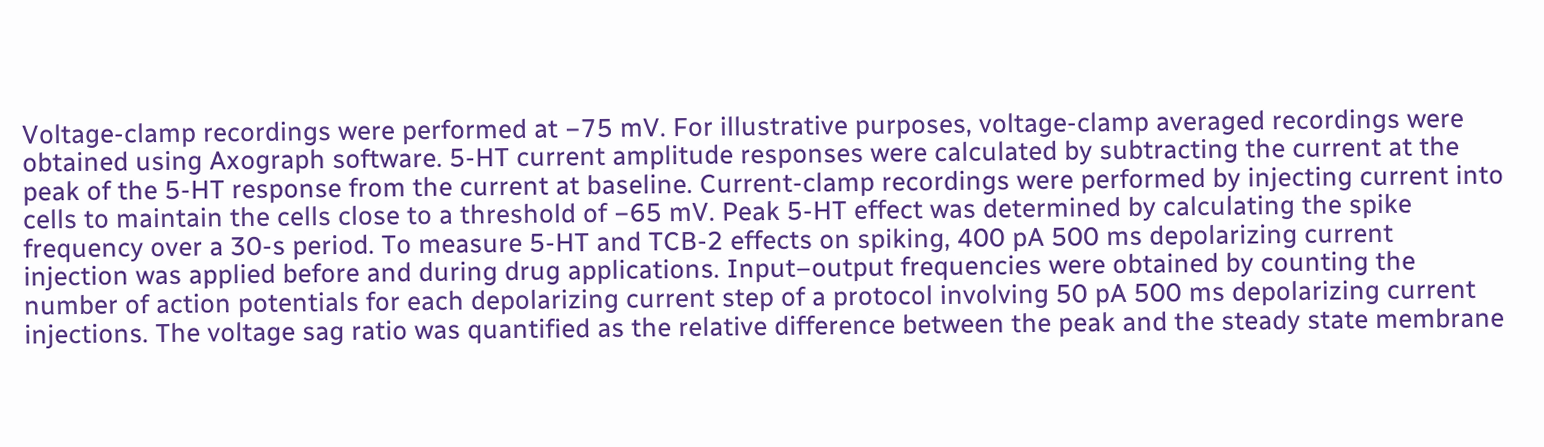Voltage-clamp recordings were performed at −75 mV. For illustrative purposes, voltage-clamp averaged recordings were obtained using Axograph software. 5-HT current amplitude responses were calculated by subtracting the current at the peak of the 5-HT response from the current at baseline. Current-clamp recordings were performed by injecting current into cells to maintain the cells close to a threshold of −65 mV. Peak 5-HT effect was determined by calculating the spike frequency over a 30-s period. To measure 5-HT and TCB-2 effects on spiking, 400 pA 500 ms depolarizing current injection was applied before and during drug applications. Input–output frequencies were obtained by counting the number of action potentials for each depolarizing current step of a protocol involving 50 pA 500 ms depolarizing current injections. The voltage sag ratio was quantified as the relative difference between the peak and the steady state membrane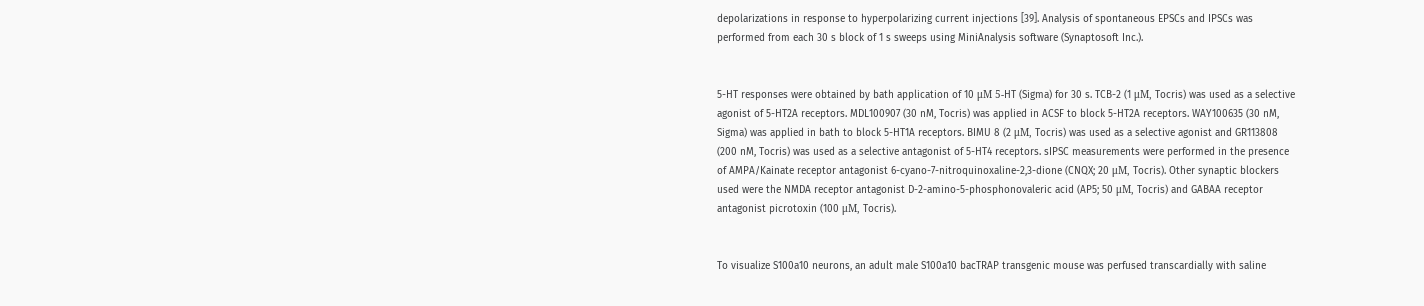depolarizations in response to hyperpolarizing current injections [39]. Analysis of spontaneous EPSCs and IPSCs was performed from each 30 s block of 1 s sweeps using MiniAnalysis software (Synaptosoft Inc.).


5-HT responses were obtained by bath application of 10 μM 5-HT (Sigma) for 30 s. TCB-2 (1 μM, Tocris) was used as a selective agonist of 5-HT2A receptors. MDL100907 (30 nM, Tocris) was applied in ACSF to block 5-HT2A receptors. WAY100635 (30 nM, Sigma) was applied in bath to block 5-HT1A receptors. BIMU 8 (2 μM, Tocris) was used as a selective agonist and GR113808 (200 nM, Tocris) was used as a selective antagonist of 5-HT4 receptors. sIPSC measurements were performed in the presence of AMPA/Kainate receptor antagonist 6-cyano-7-nitroquinoxaline-2,3-dione (CNQX; 20 μM, Tocris). Other synaptic blockers used were the NMDA receptor antagonist D-2-amino-5-phosphonovaleric acid (AP5; 50 μM, Tocris) and GABAA receptor antagonist picrotoxin (100 μM, Tocris).


To visualize S100a10 neurons, an adult male S100a10 bacTRAP transgenic mouse was perfused transcardially with saline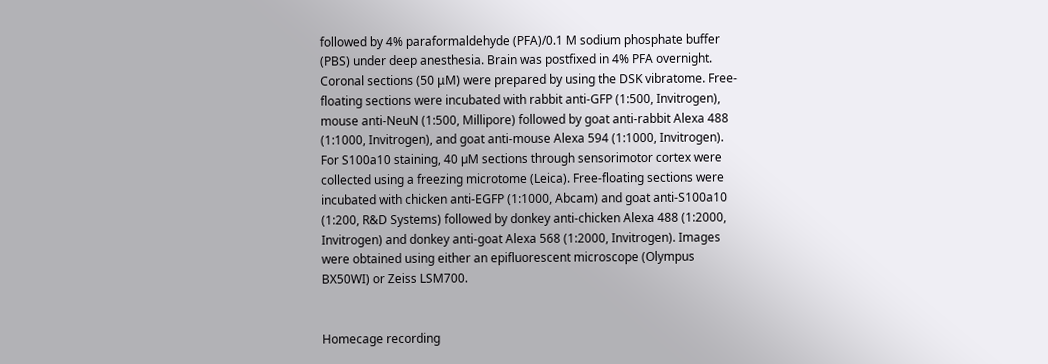followed by 4% paraformaldehyde (PFA)/0.1 M sodium phosphate buffer (PBS) under deep anesthesia. Brain was postfixed in 4% PFA overnight. Coronal sections (50 μM) were prepared by using the DSK vibratome. Free-floating sections were incubated with rabbit anti-GFP (1:500, Invitrogen), mouse anti-NeuN (1:500, Millipore) followed by goat anti-rabbit Alexa 488 (1:1000, Invitrogen), and goat anti-mouse Alexa 594 (1:1000, Invitrogen). For S100a10 staining, 40 µM sections through sensorimotor cortex were collected using a freezing microtome (Leica). Free-floating sections were incubated with chicken anti-EGFP (1:1000, Abcam) and goat anti-S100a10 (1:200, R&D Systems) followed by donkey anti-chicken Alexa 488 (1:2000, Invitrogen) and donkey anti-goat Alexa 568 (1:2000, Invitrogen). Images were obtained using either an epifluorescent microscope (Olympus BX50WI) or Zeiss LSM700.


Homecage recording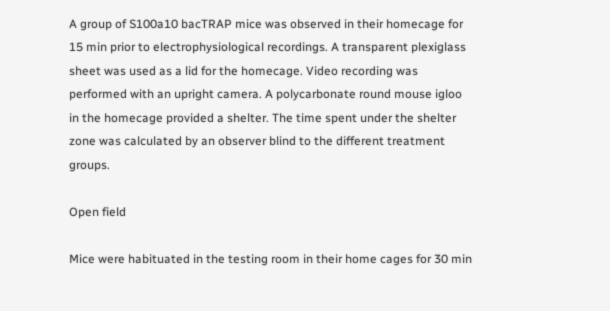A group of S100a10 bacTRAP mice was observed in their homecage for 15 min prior to electrophysiological recordings. A transparent plexiglass sheet was used as a lid for the homecage. Video recording was performed with an upright camera. A polycarbonate round mouse igloo in the homecage provided a shelter. The time spent under the shelter zone was calculated by an observer blind to the different treatment groups.

Open field

Mice were habituated in the testing room in their home cages for 30 min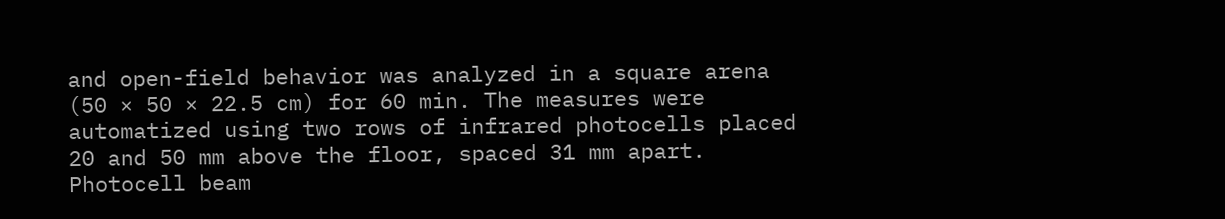and open-field behavior was analyzed in a square arena (50 × 50 × 22.5 cm) for 60 min. The measures were automatized using two rows of infrared photocells placed 20 and 50 mm above the floor, spaced 31 mm apart. Photocell beam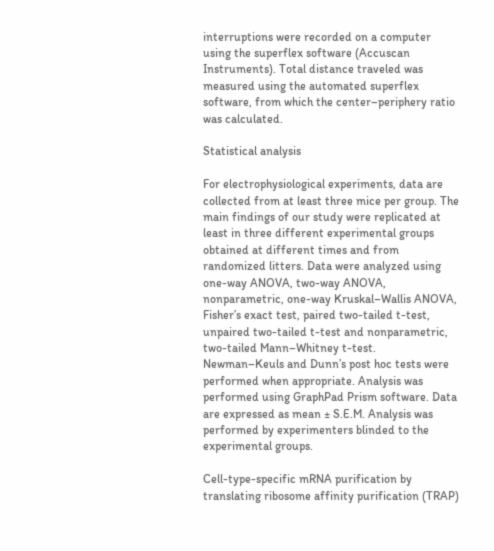interruptions were recorded on a computer using the superflex software (Accuscan Instruments). Total distance traveled was measured using the automated superflex software, from which the center–periphery ratio was calculated.

Statistical analysis

For electrophysiological experiments, data are collected from at least three mice per group. The main findings of our study were replicated at least in three different experimental groups obtained at different times and from randomized litters. Data were analyzed using one-way ANOVA, two-way ANOVA, nonparametric, one-way Kruskal–Wallis ANOVA, Fisher’s exact test, paired two-tailed t-test, unpaired two-tailed t-test and nonparametric, two-tailed Mann–Whitney t-test. Newman–Keuls and Dunn’s post hoc tests were performed when appropriate. Analysis was performed using GraphPad Prism software. Data are expressed as mean ± S.E.M. Analysis was performed by experimenters blinded to the experimental groups.

Cell-type-specific mRNA purification by translating ribosome affinity purification (TRAP)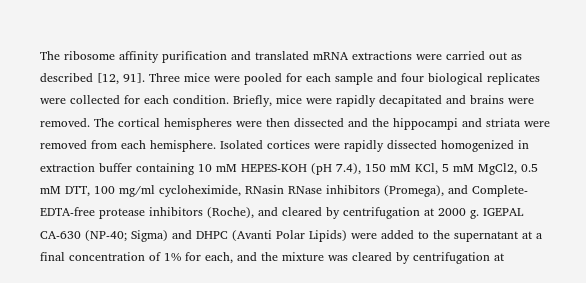The ribosome affinity purification and translated mRNA extractions were carried out as described [12, 91]. Three mice were pooled for each sample and four biological replicates were collected for each condition. Briefly, mice were rapidly decapitated and brains were removed. The cortical hemispheres were then dissected and the hippocampi and striata were removed from each hemisphere. Isolated cortices were rapidly dissected homogenized in extraction buffer containing 10 mM HEPES-KOH (pH 7.4), 150 mM KCl, 5 mM MgCl2, 0.5 mM DTT, 100 mg/ml cycloheximide, RNasin RNase inhibitors (Promega), and Complete-EDTA-free protease inhibitors (Roche), and cleared by centrifugation at 2000 g. IGEPAL CA-630 (NP-40; Sigma) and DHPC (Avanti Polar Lipids) were added to the supernatant at a final concentration of 1% for each, and the mixture was cleared by centrifugation at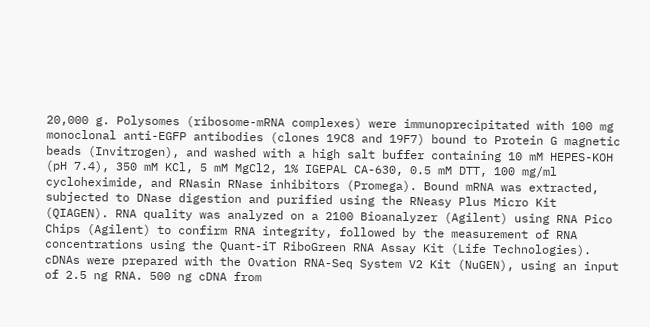20,000 g. Polysomes (ribosome-mRNA complexes) were immunoprecipitated with 100 mg monoclonal anti-EGFP antibodies (clones 19C8 and 19F7) bound to Protein G magnetic beads (Invitrogen), and washed with a high salt buffer containing 10 mM HEPES-KOH (pH 7.4), 350 mM KCl, 5 mM MgCl2, 1% IGEPAL CA-630, 0.5 mM DTT, 100 mg/ml cycloheximide, and RNasin RNase inhibitors (Promega). Bound mRNA was extracted, subjected to DNase digestion and purified using the RNeasy Plus Micro Kit (QIAGEN). RNA quality was analyzed on a 2100 Bioanalyzer (Agilent) using RNA Pico Chips (Agilent) to confirm RNA integrity, followed by the measurement of RNA concentrations using the Quant-iT RiboGreen RNA Assay Kit (Life Technologies). cDNAs were prepared with the Ovation RNA-Seq System V2 Kit (NuGEN), using an input of 2.5 ng RNA. 500 ng cDNA from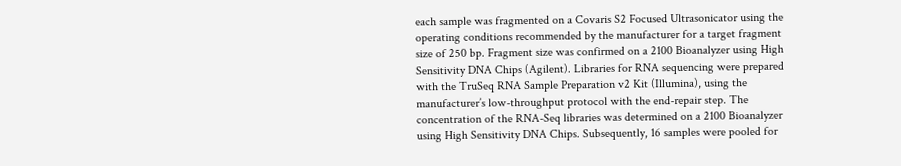each sample was fragmented on a Covaris S2 Focused Ultrasonicator using the operating conditions recommended by the manufacturer for a target fragment size of 250 bp. Fragment size was confirmed on a 2100 Bioanalyzer using High Sensitivity DNA Chips (Agilent). Libraries for RNA sequencing were prepared with the TruSeq RNA Sample Preparation v2 Kit (Illumina), using the manufacturer’s low-throughput protocol with the end-repair step. The concentration of the RNA-Seq libraries was determined on a 2100 Bioanalyzer using High Sensitivity DNA Chips. Subsequently, 16 samples were pooled for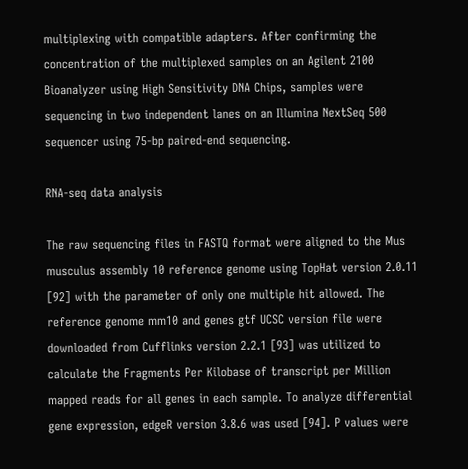multiplexing with compatible adapters. After confirming the concentration of the multiplexed samples on an Agilent 2100 Bioanalyzer using High Sensitivity DNA Chips, samples were sequencing in two independent lanes on an Illumina NextSeq 500 sequencer using 75-bp paired-end sequencing.

RNA-seq data analysis

The raw sequencing files in FASTQ format were aligned to the Mus musculus assembly 10 reference genome using TopHat version 2.0.11 [92] with the parameter of only one multiple hit allowed. The reference genome mm10 and genes gtf UCSC version file were downloaded from Cufflinks version 2.2.1 [93] was utilized to calculate the Fragments Per Kilobase of transcript per Million mapped reads for all genes in each sample. To analyze differential gene expression, edgeR version 3.8.6 was used [94]. P values were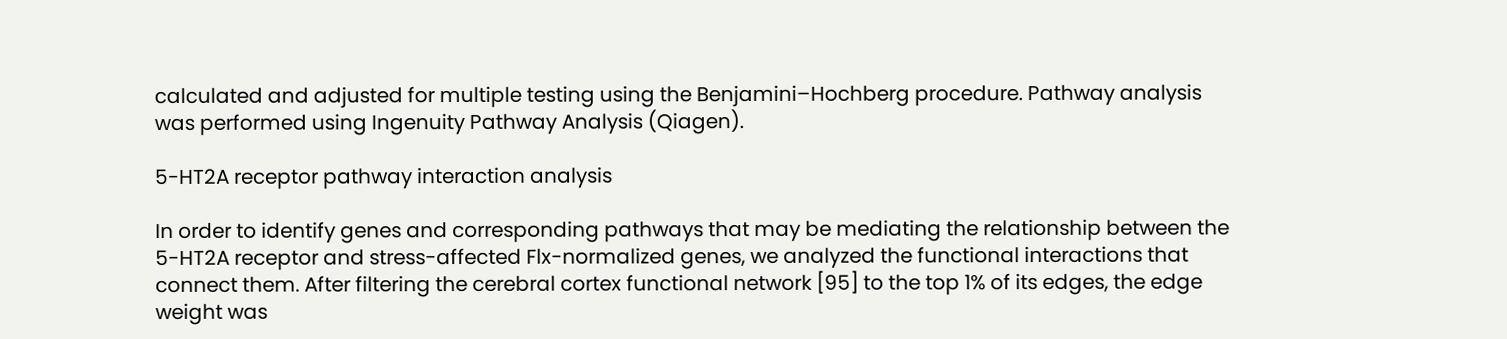calculated and adjusted for multiple testing using the Benjamini–Hochberg procedure. Pathway analysis was performed using Ingenuity Pathway Analysis (Qiagen).

5-HT2A receptor pathway interaction analysis

In order to identify genes and corresponding pathways that may be mediating the relationship between the 5-HT2A receptor and stress-affected Flx-normalized genes, we analyzed the functional interactions that connect them. After filtering the cerebral cortex functional network [95] to the top 1% of its edges, the edge weight was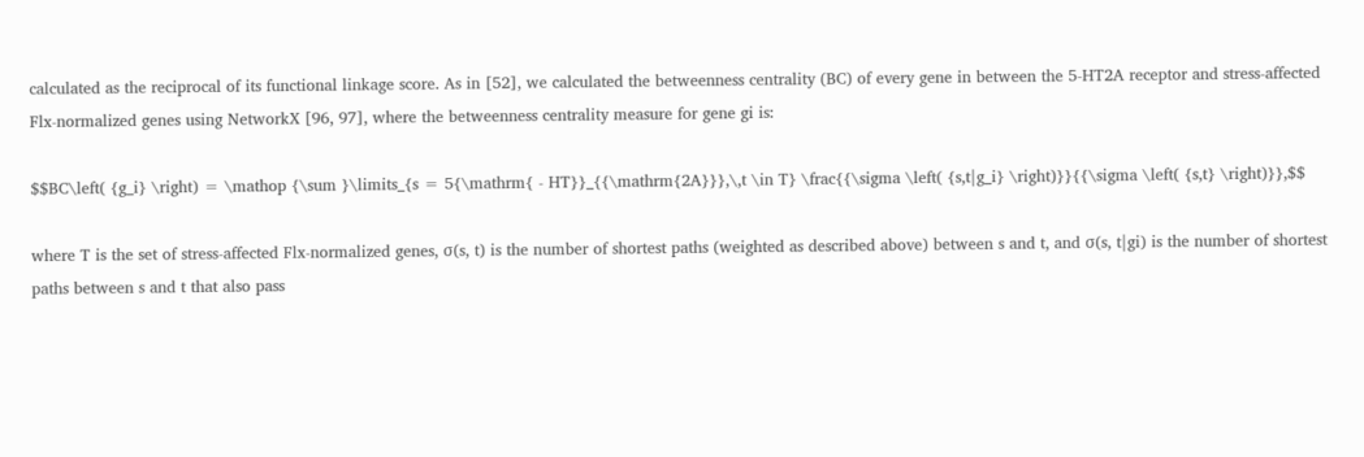calculated as the reciprocal of its functional linkage score. As in [52], we calculated the betweenness centrality (BC) of every gene in between the 5-HT2A receptor and stress-affected Flx-normalized genes using NetworkX [96, 97], where the betweenness centrality measure for gene gi is:

$$BC\left( {g_i} \right) = \mathop {\sum }\limits_{s = 5{\mathrm{ - HT}}_{{\mathrm{2A}}},\,t \in T} \frac{{\sigma \left( {s,t|g_i} \right)}}{{\sigma \left( {s,t} \right)}},$$

where T is the set of stress-affected Flx-normalized genes, σ(s, t) is the number of shortest paths (weighted as described above) between s and t, and σ(s, t|gi) is the number of shortest paths between s and t that also pass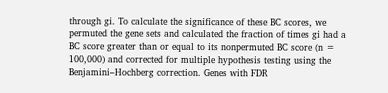through gi. To calculate the significance of these BC scores, we permuted the gene sets and calculated the fraction of times gi had a BC score greater than or equal to its nonpermuted BC score (n = 100,000) and corrected for multiple hypothesis testing using the Benjamini–Hochberg correction. Genes with FDR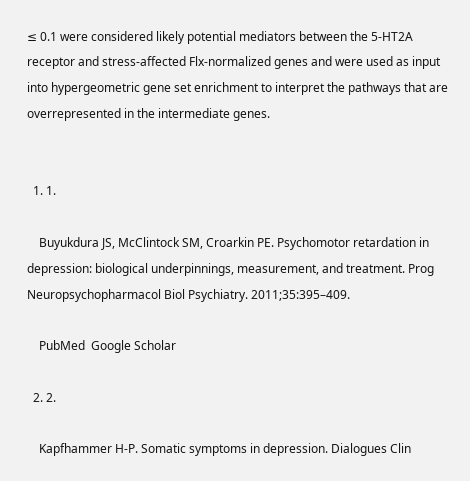≤ 0.1 were considered likely potential mediators between the 5-HT2A receptor and stress-affected Flx-normalized genes and were used as input into hypergeometric gene set enrichment to interpret the pathways that are overrepresented in the intermediate genes.


  1. 1.

    Buyukdura JS, McClintock SM, Croarkin PE. Psychomotor retardation in depression: biological underpinnings, measurement, and treatment. Prog Neuropsychopharmacol Biol Psychiatry. 2011;35:395–409.

    PubMed  Google Scholar

  2. 2.

    Kapfhammer H-P. Somatic symptoms in depression. Dialogues Clin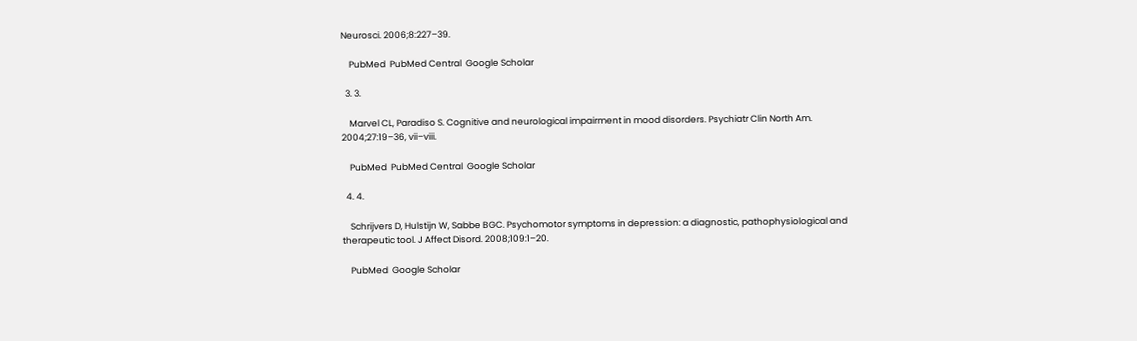Neurosci. 2006;8:227–39.

    PubMed  PubMed Central  Google Scholar

  3. 3.

    Marvel CL, Paradiso S. Cognitive and neurological impairment in mood disorders. Psychiatr Clin North Am. 2004;27:19–36, vii–viii.

    PubMed  PubMed Central  Google Scholar

  4. 4.

    Schrijvers D, Hulstijn W, Sabbe BGC. Psychomotor symptoms in depression: a diagnostic, pathophysiological and therapeutic tool. J Affect Disord. 2008;109:1–20.

    PubMed  Google Scholar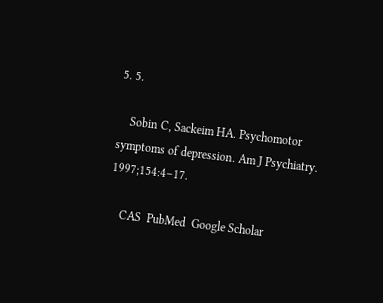5. 5.

    Sobin C, Sackeim HA. Psychomotor symptoms of depression. Am J Psychiatry. 1997;154:4–17.

    CAS  PubMed  Google Scholar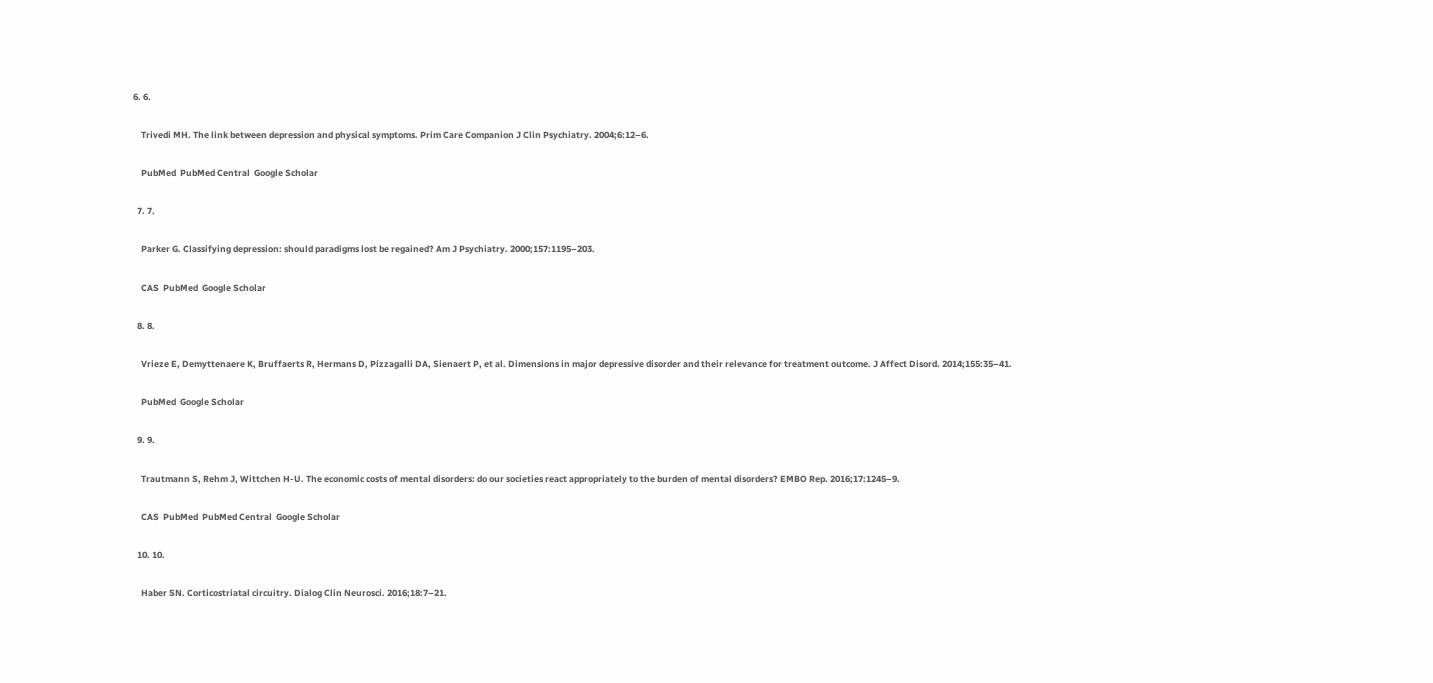6. 6.

    Trivedi MH. The link between depression and physical symptoms. Prim Care Companion J Clin Psychiatry. 2004;6:12–6.

    PubMed  PubMed Central  Google Scholar

  7. 7.

    Parker G. Classifying depression: should paradigms lost be regained? Am J Psychiatry. 2000;157:1195–203.

    CAS  PubMed  Google Scholar

  8. 8.

    Vrieze E, Demyttenaere K, Bruffaerts R, Hermans D, Pizzagalli DA, Sienaert P, et al. Dimensions in major depressive disorder and their relevance for treatment outcome. J Affect Disord. 2014;155:35–41.

    PubMed  Google Scholar

  9. 9.

    Trautmann S, Rehm J, Wittchen H-U. The economic costs of mental disorders: do our societies react appropriately to the burden of mental disorders? EMBO Rep. 2016;17:1245–9.

    CAS  PubMed  PubMed Central  Google Scholar

  10. 10.

    Haber SN. Corticostriatal circuitry. Dialog Clin Neurosci. 2016;18:7–21.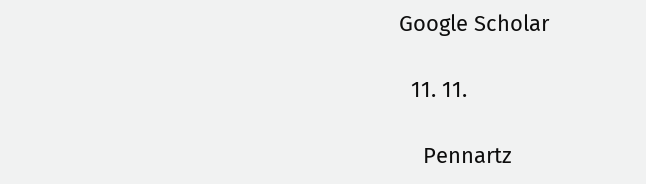Google Scholar

  11. 11.

    Pennartz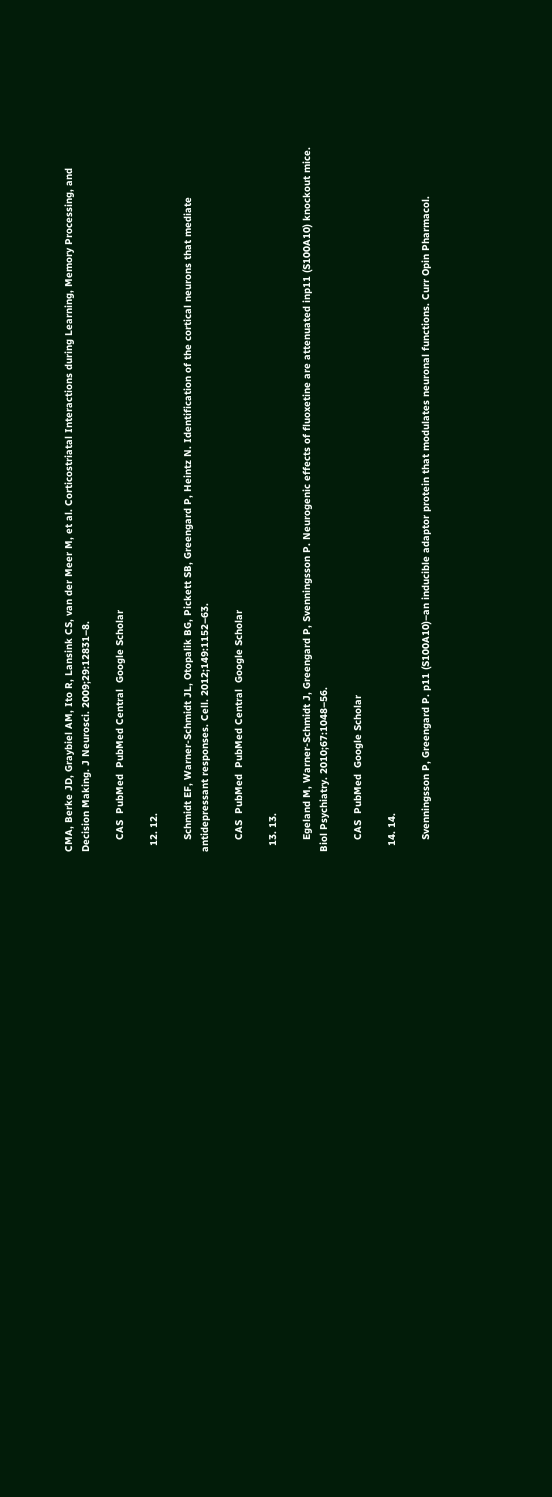CMA, Berke JD, Graybiel AM, Ito R, Lansink CS, van der Meer M, et al. Corticostriatal Interactions during Learning, Memory Processing, and Decision Making. J Neurosci. 2009;29:12831–8.

    CAS  PubMed  PubMed Central  Google Scholar

  12. 12.

    Schmidt EF, Warner-Schmidt JL, Otopalik BG, Pickett SB, Greengard P, Heintz N. Identification of the cortical neurons that mediate antidepressant responses. Cell. 2012;149:1152–63.

    CAS  PubMed  PubMed Central  Google Scholar

  13. 13.

    Egeland M, Warner-Schmidt J, Greengard P, Svenningsson P. Neurogenic effects of fluoxetine are attenuated inp11 (S100A10) knockout mice. Biol Psychiatry. 2010;67:1048–56.

    CAS  PubMed  Google Scholar

  14. 14.

    Svenningsson P, Greengard P. p11 (S100A10)–an inducible adaptor protein that modulates neuronal functions. Curr Opin Pharmacol.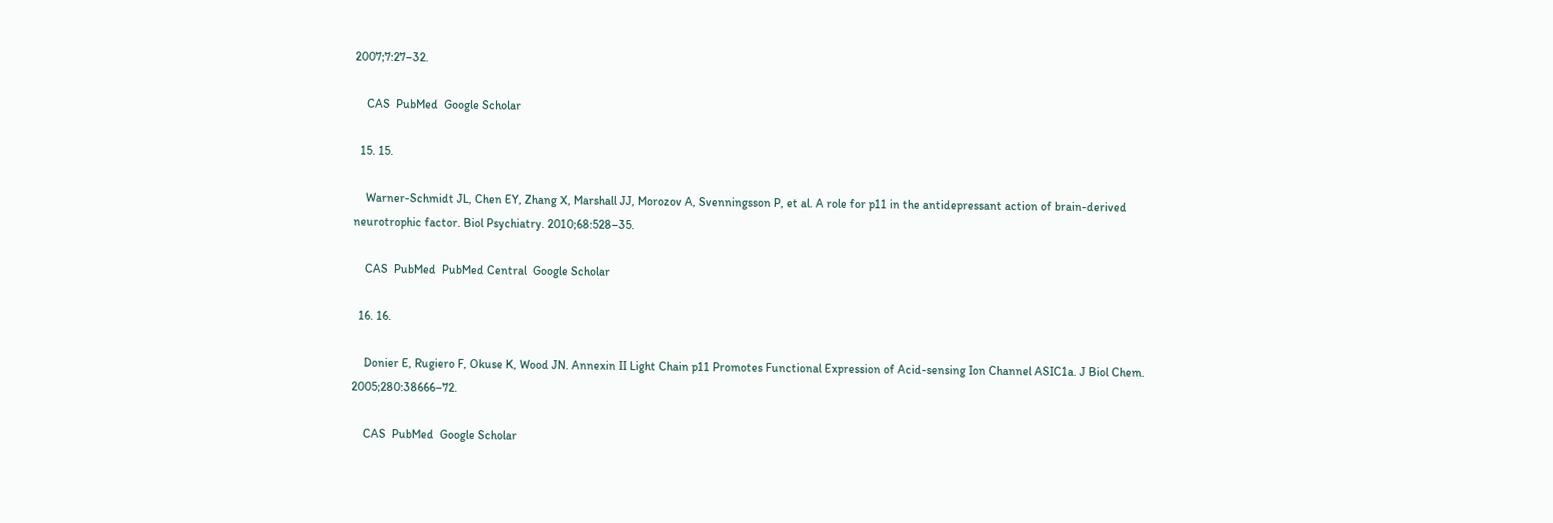2007;7:27–32.

    CAS  PubMed  Google Scholar

  15. 15.

    Warner-Schmidt JL, Chen EY, Zhang X, Marshall JJ, Morozov A, Svenningsson P, et al. A role for p11 in the antidepressant action of brain-derived neurotrophic factor. Biol Psychiatry. 2010;68:528–35.

    CAS  PubMed  PubMed Central  Google Scholar

  16. 16.

    Donier E, Rugiero F, Okuse K, Wood JN. Annexin II Light Chain p11 Promotes Functional Expression of Acid-sensing Ion Channel ASIC1a. J Biol Chem. 2005;280:38666–72.

    CAS  PubMed  Google Scholar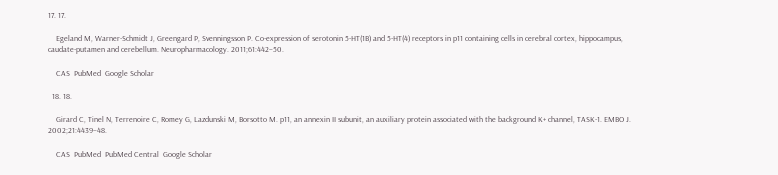17. 17.

    Egeland M, Warner-Schmidt J, Greengard P, Svenningsson P. Co-expression of serotonin 5-HT(1B) and 5-HT(4) receptors in p11 containing cells in cerebral cortex, hippocampus, caudate-putamen and cerebellum. Neuropharmacology. 2011;61:442–50.

    CAS  PubMed  Google Scholar

  18. 18.

    Girard C, Tinel N, Terrenoire C, Romey G, Lazdunski M, Borsotto M. p11, an annexin II subunit, an auxiliary protein associated with the background K+ channel, TASK-1. EMBO J. 2002;21:4439–48.

    CAS  PubMed  PubMed Central  Google Scholar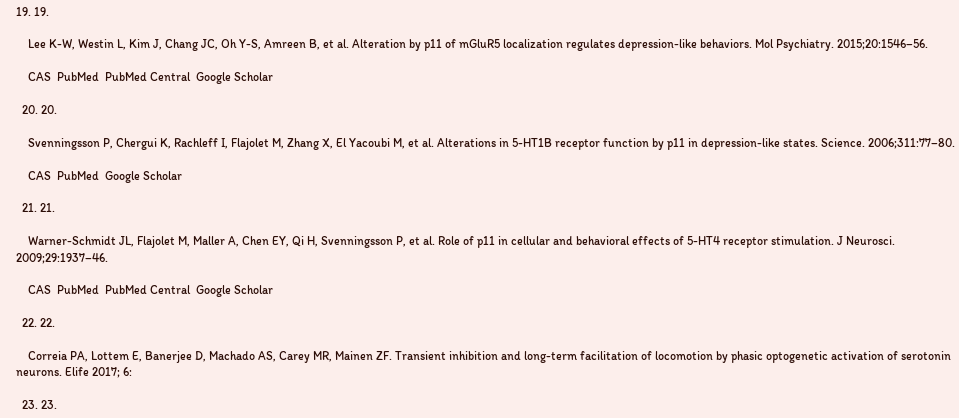19. 19.

    Lee K-W, Westin L, Kim J, Chang JC, Oh Y-S, Amreen B, et al. Alteration by p11 of mGluR5 localization regulates depression-like behaviors. Mol Psychiatry. 2015;20:1546–56.

    CAS  PubMed  PubMed Central  Google Scholar

  20. 20.

    Svenningsson P, Chergui K, Rachleff I, Flajolet M, Zhang X, El Yacoubi M, et al. Alterations in 5-HT1B receptor function by p11 in depression-like states. Science. 2006;311:77–80.

    CAS  PubMed  Google Scholar

  21. 21.

    Warner-Schmidt JL, Flajolet M, Maller A, Chen EY, Qi H, Svenningsson P, et al. Role of p11 in cellular and behavioral effects of 5-HT4 receptor stimulation. J Neurosci. 2009;29:1937–46.

    CAS  PubMed  PubMed Central  Google Scholar

  22. 22.

    Correia PA, Lottem E, Banerjee D, Machado AS, Carey MR, Mainen ZF. Transient inhibition and long-term facilitation of locomotion by phasic optogenetic activation of serotonin neurons. Elife 2017; 6:

  23. 23.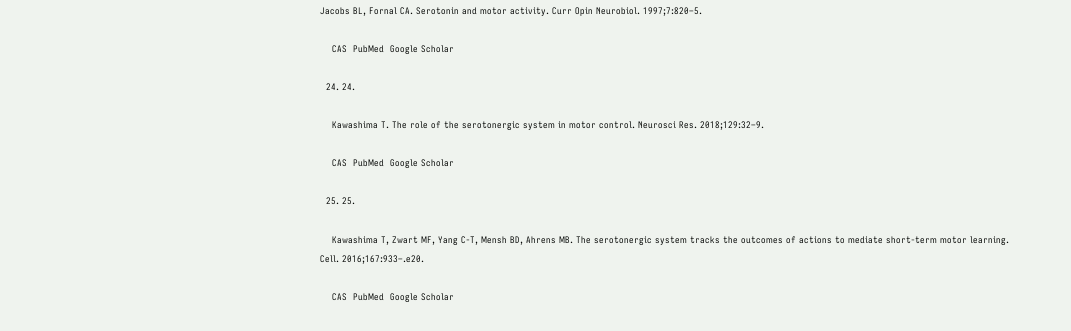Jacobs BL, Fornal CA. Serotonin and motor activity. Curr Opin Neurobiol. 1997;7:820–5.

    CAS  PubMed  Google Scholar

  24. 24.

    Kawashima T. The role of the serotonergic system in motor control. Neurosci Res. 2018;129:32–9.

    CAS  PubMed  Google Scholar

  25. 25.

    Kawashima T, Zwart MF, Yang C-T, Mensh BD, Ahrens MB. The serotonergic system tracks the outcomes of actions to mediate short-term motor learning. Cell. 2016;167:933–.e20.

    CAS  PubMed  Google Scholar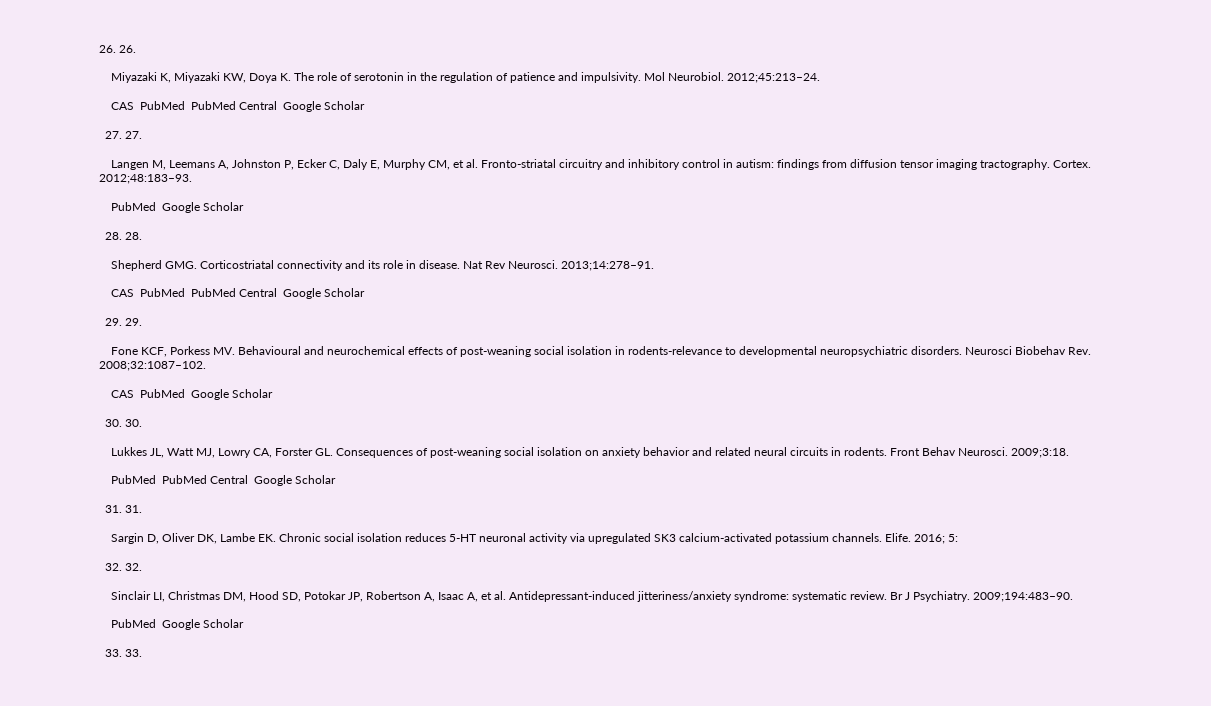26. 26.

    Miyazaki K, Miyazaki KW, Doya K. The role of serotonin in the regulation of patience and impulsivity. Mol Neurobiol. 2012;45:213–24.

    CAS  PubMed  PubMed Central  Google Scholar

  27. 27.

    Langen M, Leemans A, Johnston P, Ecker C, Daly E, Murphy CM, et al. Fronto-striatal circuitry and inhibitory control in autism: findings from diffusion tensor imaging tractography. Cortex. 2012;48:183–93.

    PubMed  Google Scholar

  28. 28.

    Shepherd GMG. Corticostriatal connectivity and its role in disease. Nat Rev Neurosci. 2013;14:278–91.

    CAS  PubMed  PubMed Central  Google Scholar

  29. 29.

    Fone KCF, Porkess MV. Behavioural and neurochemical effects of post-weaning social isolation in rodents-relevance to developmental neuropsychiatric disorders. Neurosci Biobehav Rev. 2008;32:1087–102.

    CAS  PubMed  Google Scholar

  30. 30.

    Lukkes JL, Watt MJ, Lowry CA, Forster GL. Consequences of post-weaning social isolation on anxiety behavior and related neural circuits in rodents. Front Behav Neurosci. 2009;3:18.

    PubMed  PubMed Central  Google Scholar

  31. 31.

    Sargin D, Oliver DK, Lambe EK. Chronic social isolation reduces 5-HT neuronal activity via upregulated SK3 calcium-activated potassium channels. Elife. 2016; 5:

  32. 32.

    Sinclair LI, Christmas DM, Hood SD, Potokar JP, Robertson A, Isaac A, et al. Antidepressant-induced jitteriness/anxiety syndrome: systematic review. Br J Psychiatry. 2009;194:483–90.

    PubMed  Google Scholar

  33. 33.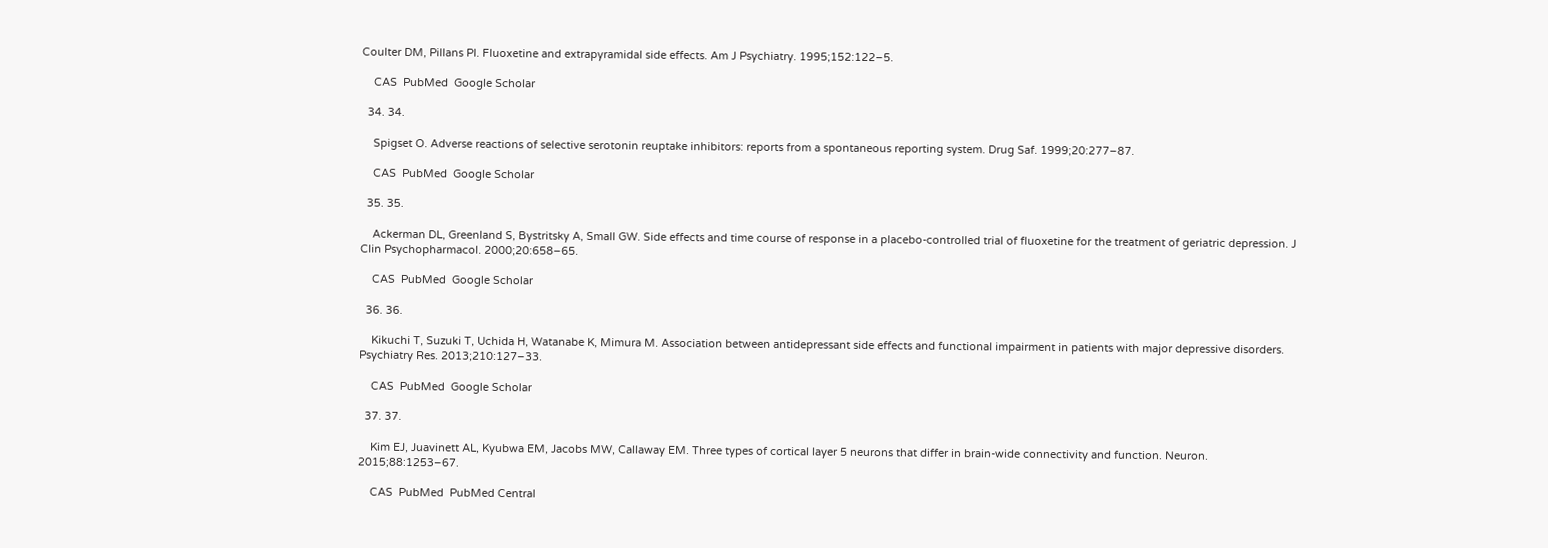Coulter DM, Pillans PI. Fluoxetine and extrapyramidal side effects. Am J Psychiatry. 1995;152:122–5.

    CAS  PubMed  Google Scholar

  34. 34.

    Spigset O. Adverse reactions of selective serotonin reuptake inhibitors: reports from a spontaneous reporting system. Drug Saf. 1999;20:277–87.

    CAS  PubMed  Google Scholar

  35. 35.

    Ackerman DL, Greenland S, Bystritsky A, Small GW. Side effects and time course of response in a placebo-controlled trial of fluoxetine for the treatment of geriatric depression. J Clin Psychopharmacol. 2000;20:658–65.

    CAS  PubMed  Google Scholar

  36. 36.

    Kikuchi T, Suzuki T, Uchida H, Watanabe K, Mimura M. Association between antidepressant side effects and functional impairment in patients with major depressive disorders. Psychiatry Res. 2013;210:127–33.

    CAS  PubMed  Google Scholar

  37. 37.

    Kim EJ, Juavinett AL, Kyubwa EM, Jacobs MW, Callaway EM. Three types of cortical layer 5 neurons that differ in brain-wide connectivity and function. Neuron. 2015;88:1253–67.

    CAS  PubMed  PubMed Central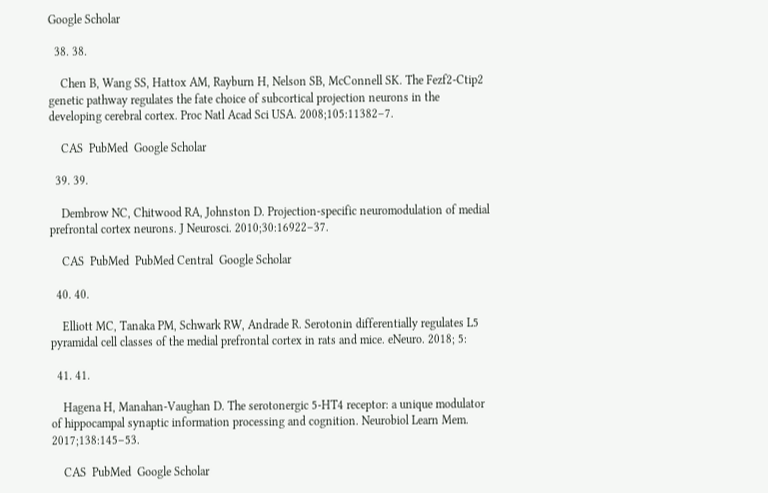Google Scholar

  38. 38.

    Chen B, Wang SS, Hattox AM, Rayburn H, Nelson SB, McConnell SK. The Fezf2-Ctip2 genetic pathway regulates the fate choice of subcortical projection neurons in the developing cerebral cortex. Proc Natl Acad Sci USA. 2008;105:11382–7.

    CAS  PubMed  Google Scholar

  39. 39.

    Dembrow NC, Chitwood RA, Johnston D. Projection-specific neuromodulation of medial prefrontal cortex neurons. J Neurosci. 2010;30:16922–37.

    CAS  PubMed  PubMed Central  Google Scholar

  40. 40.

    Elliott MC, Tanaka PM, Schwark RW, Andrade R. Serotonin differentially regulates L5 pyramidal cell classes of the medial prefrontal cortex in rats and mice. eNeuro. 2018; 5:

  41. 41.

    Hagena H, Manahan-Vaughan D. The serotonergic 5-HT4 receptor: a unique modulator of hippocampal synaptic information processing and cognition. Neurobiol Learn Mem. 2017;138:145–53.

    CAS  PubMed  Google Scholar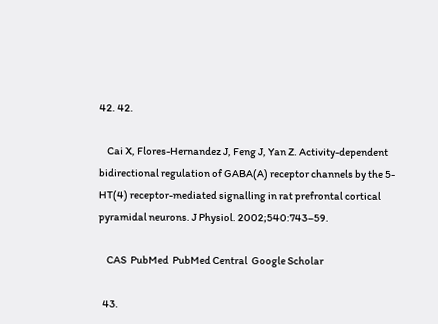42. 42.

    Cai X, Flores-Hernandez J, Feng J, Yan Z. Activity-dependent bidirectional regulation of GABA(A) receptor channels by the 5-HT(4) receptor-mediated signalling in rat prefrontal cortical pyramidal neurons. J Physiol. 2002;540:743–59.

    CAS  PubMed  PubMed Central  Google Scholar

  43.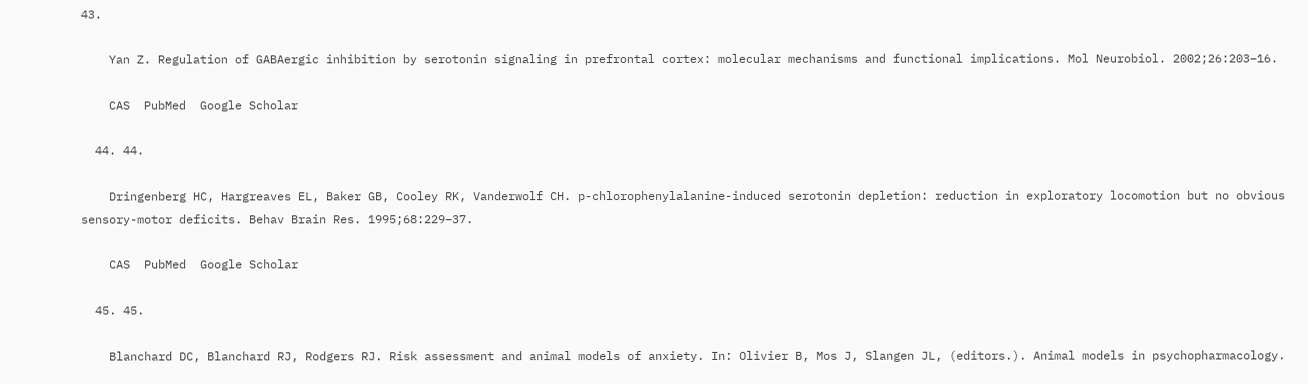43.

    Yan Z. Regulation of GABAergic inhibition by serotonin signaling in prefrontal cortex: molecular mechanisms and functional implications. Mol Neurobiol. 2002;26:203–16.

    CAS  PubMed  Google Scholar

  44. 44.

    Dringenberg HC, Hargreaves EL, Baker GB, Cooley RK, Vanderwolf CH. p-chlorophenylalanine-induced serotonin depletion: reduction in exploratory locomotion but no obvious sensory-motor deficits. Behav Brain Res. 1995;68:229–37.

    CAS  PubMed  Google Scholar

  45. 45.

    Blanchard DC, Blanchard RJ, Rodgers RJ. Risk assessment and animal models of anxiety. In: Olivier B, Mos J, Slangen JL, (editors.). Animal models in psychopharmacology.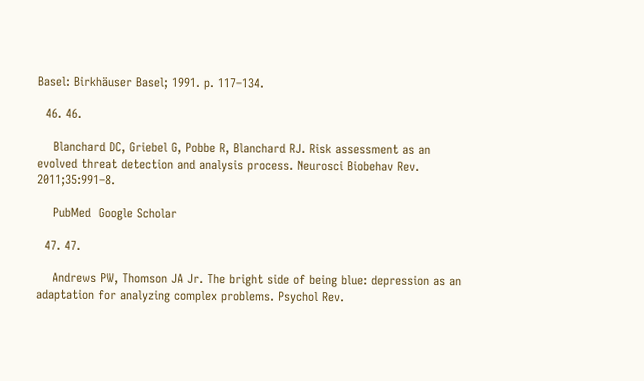Basel: Birkhäuser Basel; 1991. p. 117–134.

  46. 46.

    Blanchard DC, Griebel G, Pobbe R, Blanchard RJ. Risk assessment as an evolved threat detection and analysis process. Neurosci Biobehav Rev. 2011;35:991–8.

    PubMed  Google Scholar

  47. 47.

    Andrews PW, Thomson JA Jr. The bright side of being blue: depression as an adaptation for analyzing complex problems. Psychol Rev.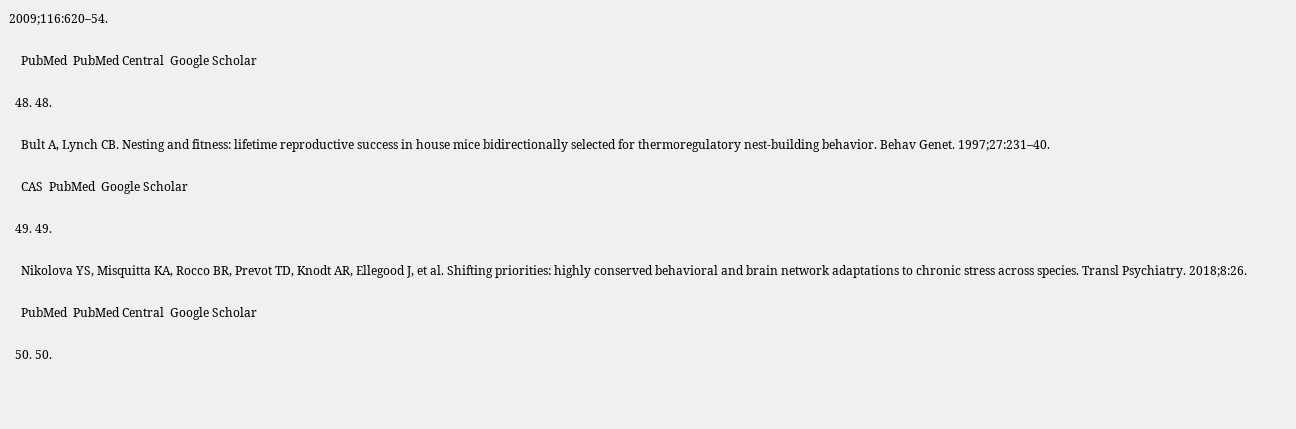2009;116:620–54.

    PubMed  PubMed Central  Google Scholar

  48. 48.

    Bult A, Lynch CB. Nesting and fitness: lifetime reproductive success in house mice bidirectionally selected for thermoregulatory nest-building behavior. Behav Genet. 1997;27:231–40.

    CAS  PubMed  Google Scholar

  49. 49.

    Nikolova YS, Misquitta KA, Rocco BR, Prevot TD, Knodt AR, Ellegood J, et al. Shifting priorities: highly conserved behavioral and brain network adaptations to chronic stress across species. Transl Psychiatry. 2018;8:26.

    PubMed  PubMed Central  Google Scholar

  50. 50.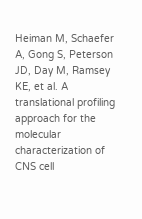Heiman M, Schaefer A, Gong S, Peterson JD, Day M, Ramsey KE, et al. A translational profiling approach for the molecular characterization of CNS cell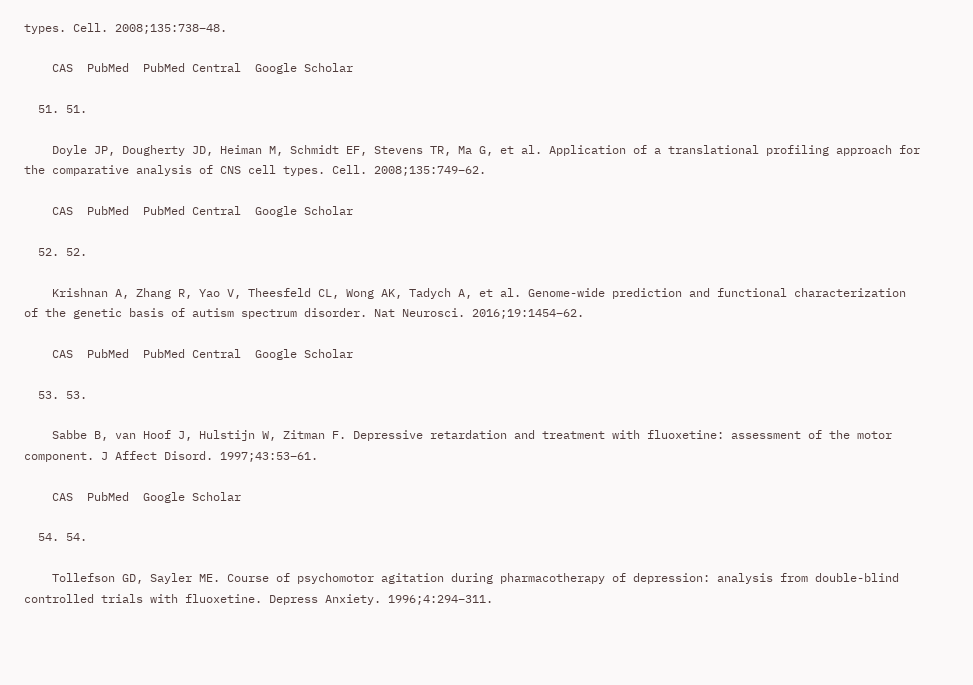types. Cell. 2008;135:738–48.

    CAS  PubMed  PubMed Central  Google Scholar

  51. 51.

    Doyle JP, Dougherty JD, Heiman M, Schmidt EF, Stevens TR, Ma G, et al. Application of a translational profiling approach for the comparative analysis of CNS cell types. Cell. 2008;135:749–62.

    CAS  PubMed  PubMed Central  Google Scholar

  52. 52.

    Krishnan A, Zhang R, Yao V, Theesfeld CL, Wong AK, Tadych A, et al. Genome-wide prediction and functional characterization of the genetic basis of autism spectrum disorder. Nat Neurosci. 2016;19:1454–62.

    CAS  PubMed  PubMed Central  Google Scholar

  53. 53.

    Sabbe B, van Hoof J, Hulstijn W, Zitman F. Depressive retardation and treatment with fluoxetine: assessment of the motor component. J Affect Disord. 1997;43:53–61.

    CAS  PubMed  Google Scholar

  54. 54.

    Tollefson GD, Sayler ME. Course of psychomotor agitation during pharmacotherapy of depression: analysis from double-blind controlled trials with fluoxetine. Depress Anxiety. 1996;4:294–311.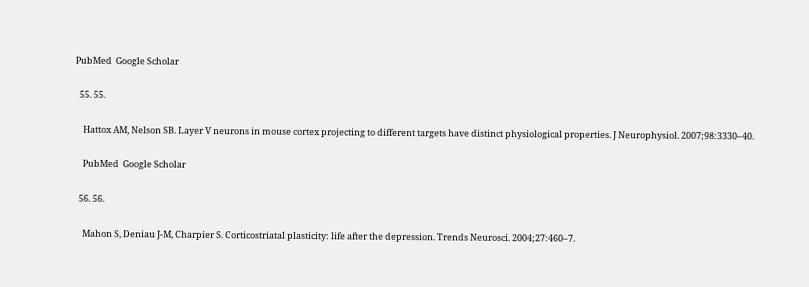PubMed  Google Scholar

  55. 55.

    Hattox AM, Nelson SB. Layer V neurons in mouse cortex projecting to different targets have distinct physiological properties. J Neurophysiol. 2007;98:3330–40.

    PubMed  Google Scholar

  56. 56.

    Mahon S, Deniau J-M, Charpier S. Corticostriatal plasticity: life after the depression. Trends Neurosci. 2004;27:460–7.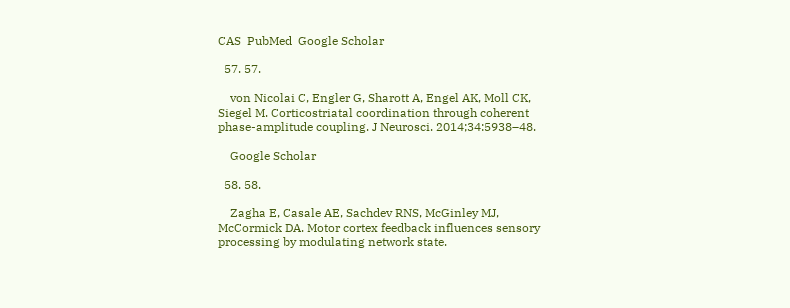CAS  PubMed  Google Scholar

  57. 57.

    von Nicolai C, Engler G, Sharott A, Engel AK, Moll CK, Siegel M. Corticostriatal coordination through coherent phase-amplitude coupling. J Neurosci. 2014;34:5938–48.

    Google Scholar

  58. 58.

    Zagha E, Casale AE, Sachdev RNS, McGinley MJ, McCormick DA. Motor cortex feedback influences sensory processing by modulating network state.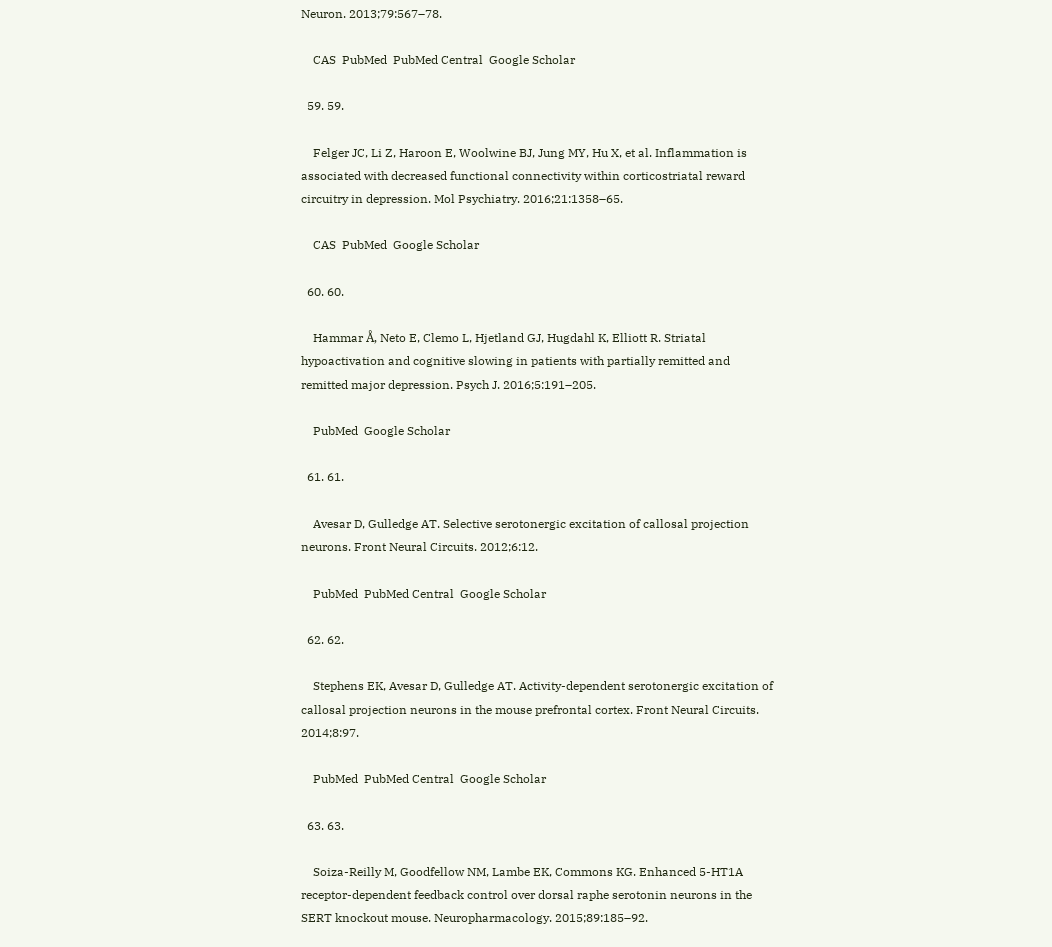Neuron. 2013;79:567–78.

    CAS  PubMed  PubMed Central  Google Scholar

  59. 59.

    Felger JC, Li Z, Haroon E, Woolwine BJ, Jung MY, Hu X, et al. Inflammation is associated with decreased functional connectivity within corticostriatal reward circuitry in depression. Mol Psychiatry. 2016;21:1358–65.

    CAS  PubMed  Google Scholar

  60. 60.

    Hammar Å, Neto E, Clemo L, Hjetland GJ, Hugdahl K, Elliott R. Striatal hypoactivation and cognitive slowing in patients with partially remitted and remitted major depression. Psych J. 2016;5:191–205.

    PubMed  Google Scholar

  61. 61.

    Avesar D, Gulledge AT. Selective serotonergic excitation of callosal projection neurons. Front Neural Circuits. 2012;6:12.

    PubMed  PubMed Central  Google Scholar

  62. 62.

    Stephens EK, Avesar D, Gulledge AT. Activity-dependent serotonergic excitation of callosal projection neurons in the mouse prefrontal cortex. Front Neural Circuits. 2014;8:97.

    PubMed  PubMed Central  Google Scholar

  63. 63.

    Soiza-Reilly M, Goodfellow NM, Lambe EK, Commons KG. Enhanced 5-HT1A receptor-dependent feedback control over dorsal raphe serotonin neurons in the SERT knockout mouse. Neuropharmacology. 2015;89:185–92.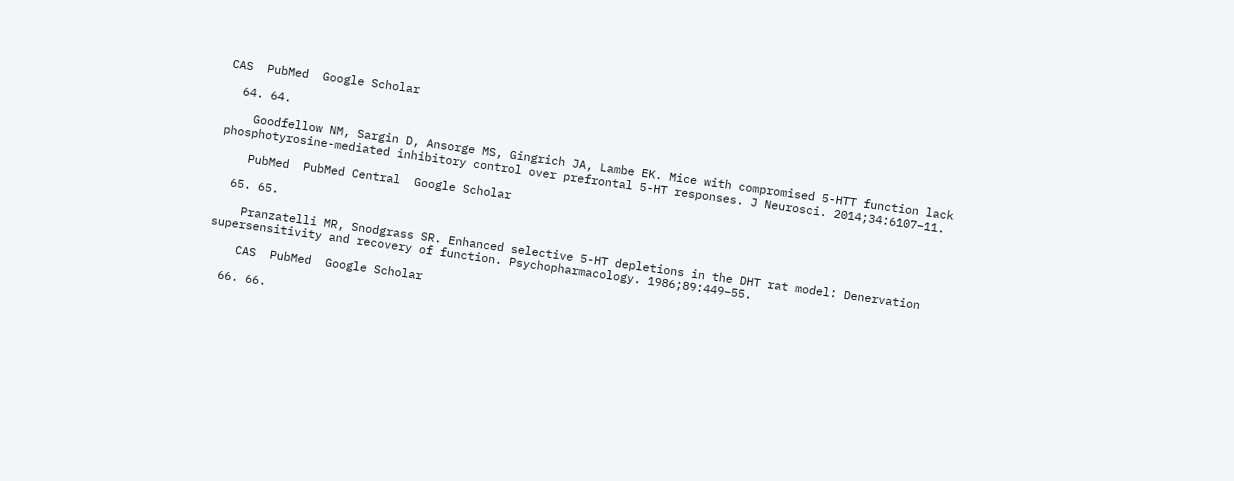CAS  PubMed  Google Scholar

  64. 64.

    Goodfellow NM, Sargin D, Ansorge MS, Gingrich JA, Lambe EK. Mice with compromised 5-HTT function lack phosphotyrosine-mediated inhibitory control over prefrontal 5-HT responses. J Neurosci. 2014;34:6107–11.

    PubMed  PubMed Central  Google Scholar

  65. 65.

    Pranzatelli MR, Snodgrass SR. Enhanced selective 5-HT depletions in the DHT rat model: Denervation supersensitivity and recovery of function. Psychopharmacology. 1986;89:449–55.

    CAS  PubMed  Google Scholar

  66. 66.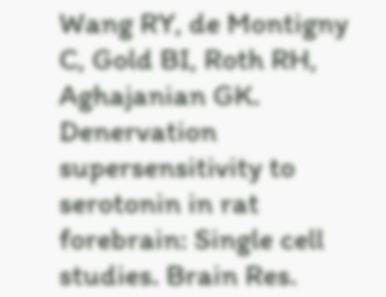Wang RY, de Montigny C, Gold BI, Roth RH, Aghajanian GK. Denervation supersensitivity to serotonin in rat forebrain: Single cell studies. Brain Res.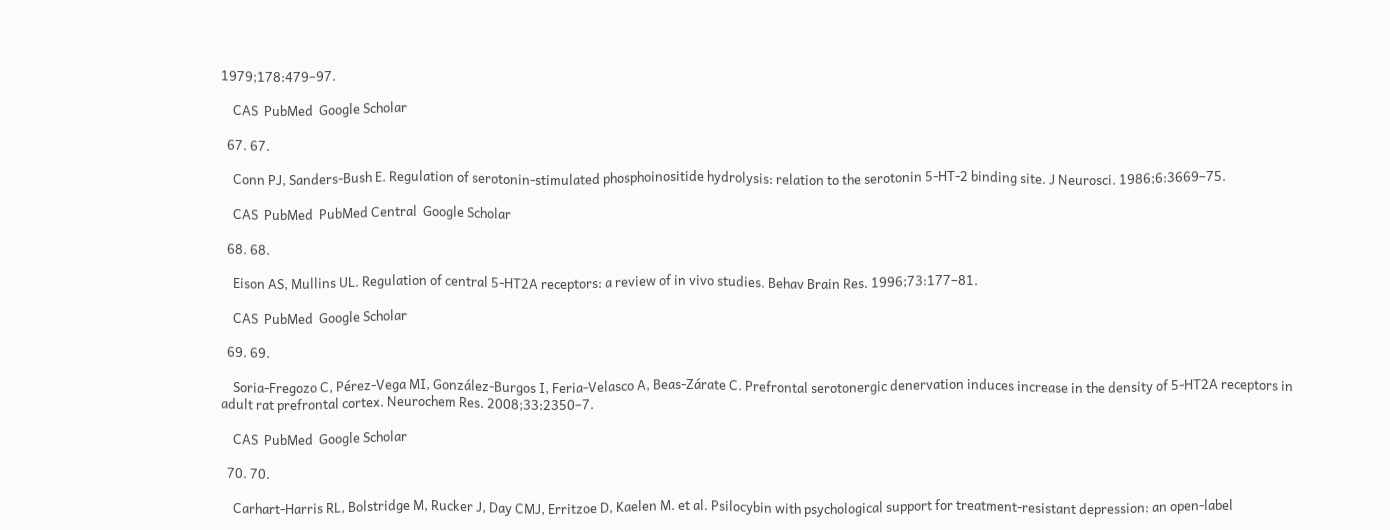1979;178:479–97.

    CAS  PubMed  Google Scholar

  67. 67.

    Conn PJ, Sanders-Bush E. Regulation of serotonin-stimulated phosphoinositide hydrolysis: relation to the serotonin 5-HT-2 binding site. J Neurosci. 1986;6:3669–75.

    CAS  PubMed  PubMed Central  Google Scholar

  68. 68.

    Eison AS, Mullins UL. Regulation of central 5-HT2A receptors: a review of in vivo studies. Behav Brain Res. 1996;73:177–81.

    CAS  PubMed  Google Scholar

  69. 69.

    Soria-Fregozo C, Pérez-Vega MI, González-Burgos I, Feria-Velasco A, Beas-Zárate C. Prefrontal serotonergic denervation induces increase in the density of 5-HT2A receptors in adult rat prefrontal cortex. Neurochem Res. 2008;33:2350–7.

    CAS  PubMed  Google Scholar

  70. 70.

    Carhart-Harris RL, Bolstridge M, Rucker J, Day CMJ, Erritzoe D, Kaelen M. et al. Psilocybin with psychological support for treatment-resistant depression: an open-label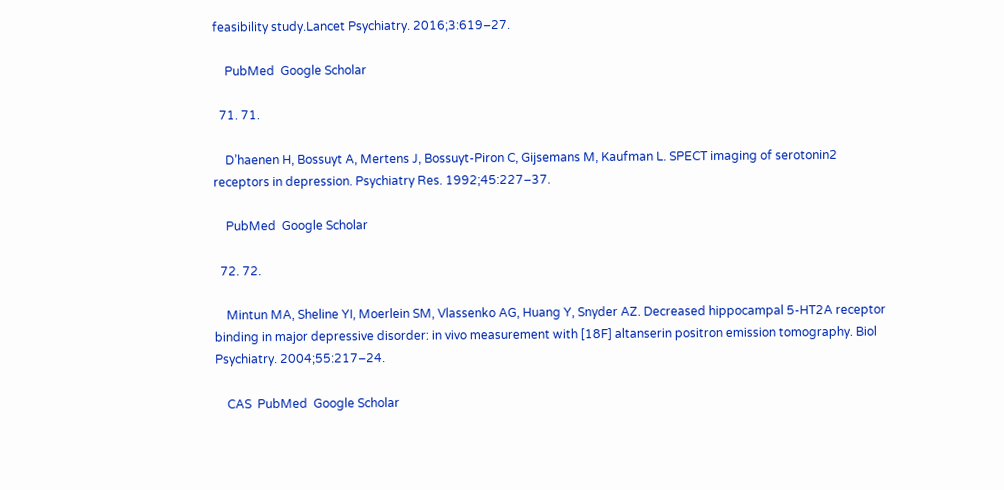feasibility study.Lancet Psychiatry. 2016;3:619–27.

    PubMed  Google Scholar

  71. 71.

    D’haenen H, Bossuyt A, Mertens J, Bossuyt-Piron C, Gijsemans M, Kaufman L. SPECT imaging of serotonin2 receptors in depression. Psychiatry Res. 1992;45:227–37.

    PubMed  Google Scholar

  72. 72.

    Mintun MA, Sheline YI, Moerlein SM, Vlassenko AG, Huang Y, Snyder AZ. Decreased hippocampal 5-HT2A receptor binding in major depressive disorder: in vivo measurement with [18F] altanserin positron emission tomography. Biol Psychiatry. 2004;55:217–24.

    CAS  PubMed  Google Scholar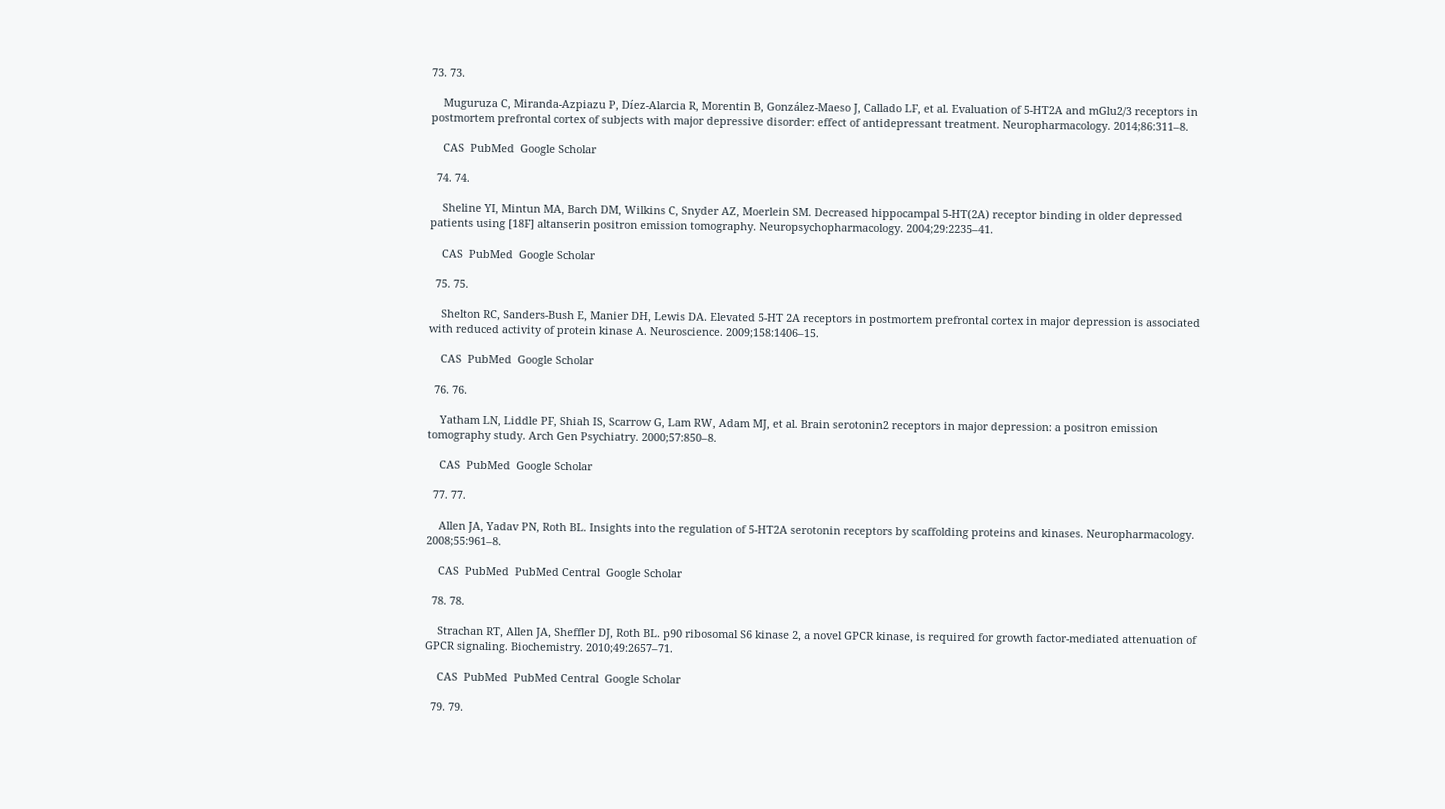73. 73.

    Muguruza C, Miranda-Azpiazu P, Díez-Alarcia R, Morentin B, González-Maeso J, Callado LF, et al. Evaluation of 5-HT2A and mGlu2/3 receptors in postmortem prefrontal cortex of subjects with major depressive disorder: effect of antidepressant treatment. Neuropharmacology. 2014;86:311–8.

    CAS  PubMed  Google Scholar

  74. 74.

    Sheline YI, Mintun MA, Barch DM, Wilkins C, Snyder AZ, Moerlein SM. Decreased hippocampal 5-HT(2A) receptor binding in older depressed patients using [18F] altanserin positron emission tomography. Neuropsychopharmacology. 2004;29:2235–41.

    CAS  PubMed  Google Scholar

  75. 75.

    Shelton RC, Sanders-Bush E, Manier DH, Lewis DA. Elevated 5-HT 2A receptors in postmortem prefrontal cortex in major depression is associated with reduced activity of protein kinase A. Neuroscience. 2009;158:1406–15.

    CAS  PubMed  Google Scholar

  76. 76.

    Yatham LN, Liddle PF, Shiah IS, Scarrow G, Lam RW, Adam MJ, et al. Brain serotonin2 receptors in major depression: a positron emission tomography study. Arch Gen Psychiatry. 2000;57:850–8.

    CAS  PubMed  Google Scholar

  77. 77.

    Allen JA, Yadav PN, Roth BL. Insights into the regulation of 5-HT2A serotonin receptors by scaffolding proteins and kinases. Neuropharmacology. 2008;55:961–8.

    CAS  PubMed  PubMed Central  Google Scholar

  78. 78.

    Strachan RT, Allen JA, Sheffler DJ, Roth BL. p90 ribosomal S6 kinase 2, a novel GPCR kinase, is required for growth factor-mediated attenuation of GPCR signaling. Biochemistry. 2010;49:2657–71.

    CAS  PubMed  PubMed Central  Google Scholar

  79. 79.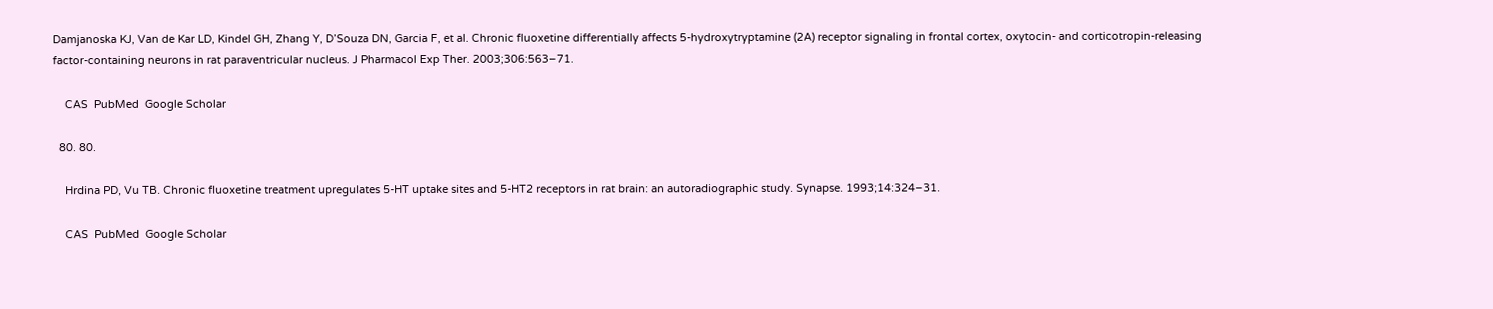Damjanoska KJ, Van de Kar LD, Kindel GH, Zhang Y, D’Souza DN, Garcia F, et al. Chronic fluoxetine differentially affects 5-hydroxytryptamine (2A) receptor signaling in frontal cortex, oxytocin- and corticotropin-releasing factor-containing neurons in rat paraventricular nucleus. J Pharmacol Exp Ther. 2003;306:563–71.

    CAS  PubMed  Google Scholar

  80. 80.

    Hrdina PD, Vu TB. Chronic fluoxetine treatment upregulates 5-HT uptake sites and 5-HT2 receptors in rat brain: an autoradiographic study. Synapse. 1993;14:324–31.

    CAS  PubMed  Google Scholar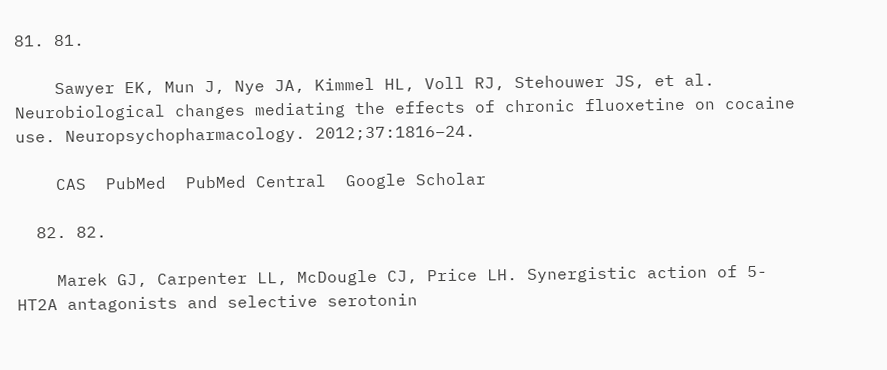81. 81.

    Sawyer EK, Mun J, Nye JA, Kimmel HL, Voll RJ, Stehouwer JS, et al. Neurobiological changes mediating the effects of chronic fluoxetine on cocaine use. Neuropsychopharmacology. 2012;37:1816–24.

    CAS  PubMed  PubMed Central  Google Scholar

  82. 82.

    Marek GJ, Carpenter LL, McDougle CJ, Price LH. Synergistic action of 5-HT2A antagonists and selective serotonin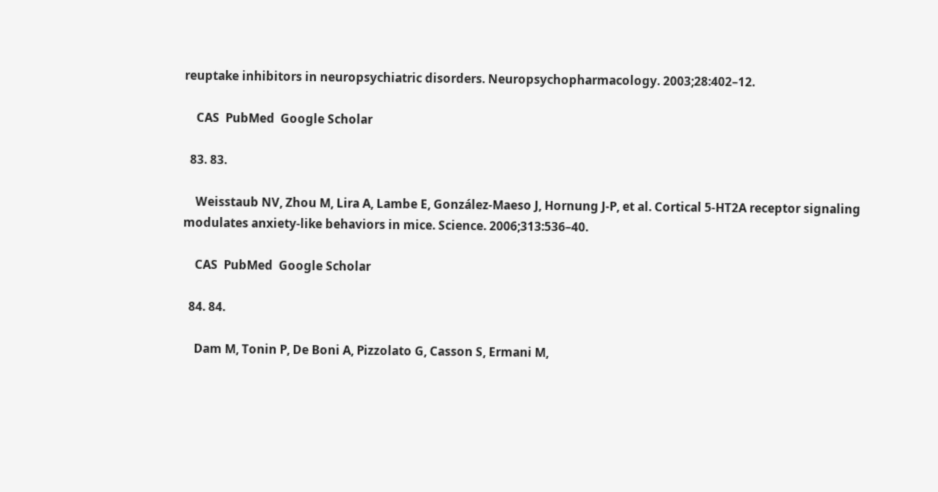reuptake inhibitors in neuropsychiatric disorders. Neuropsychopharmacology. 2003;28:402–12.

    CAS  PubMed  Google Scholar

  83. 83.

    Weisstaub NV, Zhou M, Lira A, Lambe E, González-Maeso J, Hornung J-P, et al. Cortical 5-HT2A receptor signaling modulates anxiety-like behaviors in mice. Science. 2006;313:536–40.

    CAS  PubMed  Google Scholar

  84. 84.

    Dam M, Tonin P, De Boni A, Pizzolato G, Casson S, Ermani M,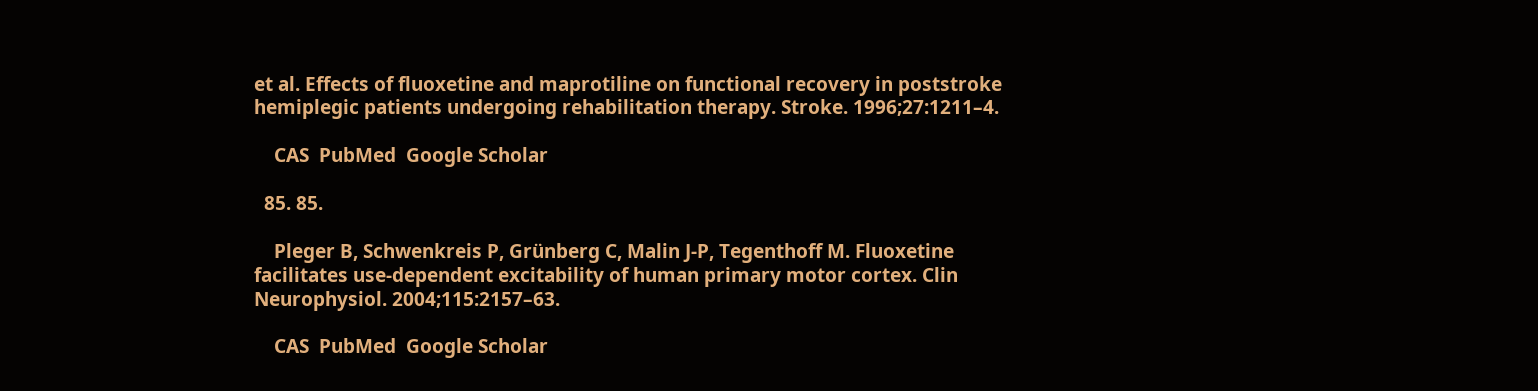et al. Effects of fluoxetine and maprotiline on functional recovery in poststroke hemiplegic patients undergoing rehabilitation therapy. Stroke. 1996;27:1211–4.

    CAS  PubMed  Google Scholar

  85. 85.

    Pleger B, Schwenkreis P, Grünberg C, Malin J-P, Tegenthoff M. Fluoxetine facilitates use-dependent excitability of human primary motor cortex. Clin Neurophysiol. 2004;115:2157–63.

    CAS  PubMed  Google Scholar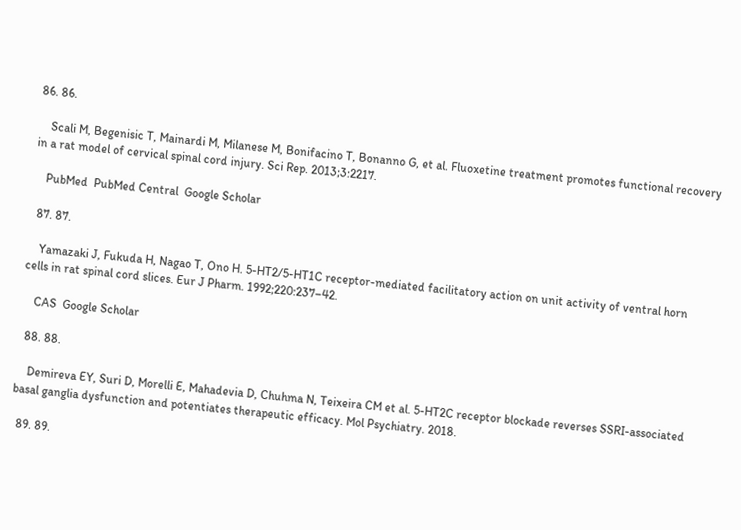86. 86.

    Scali M, Begenisic T, Mainardi M, Milanese M, Bonifacino T, Bonanno G, et al. Fluoxetine treatment promotes functional recovery in a rat model of cervical spinal cord injury. Sci Rep. 2013;3:2217.

    PubMed  PubMed Central  Google Scholar

  87. 87.

    Yamazaki J, Fukuda H, Nagao T, Ono H. 5-HT2/5-HT1C receptor-mediated facilitatory action on unit activity of ventral horn cells in rat spinal cord slices. Eur J Pharm. 1992;220:237–42.

    CAS  Google Scholar

  88. 88.

    Demireva EY, Suri D, Morelli E, Mahadevia D, Chuhma N, Teixeira CM et al. 5-HT2C receptor blockade reverses SSRI-associated basal ganglia dysfunction and potentiates therapeutic efficacy. Mol Psychiatry. 2018.

  89. 89.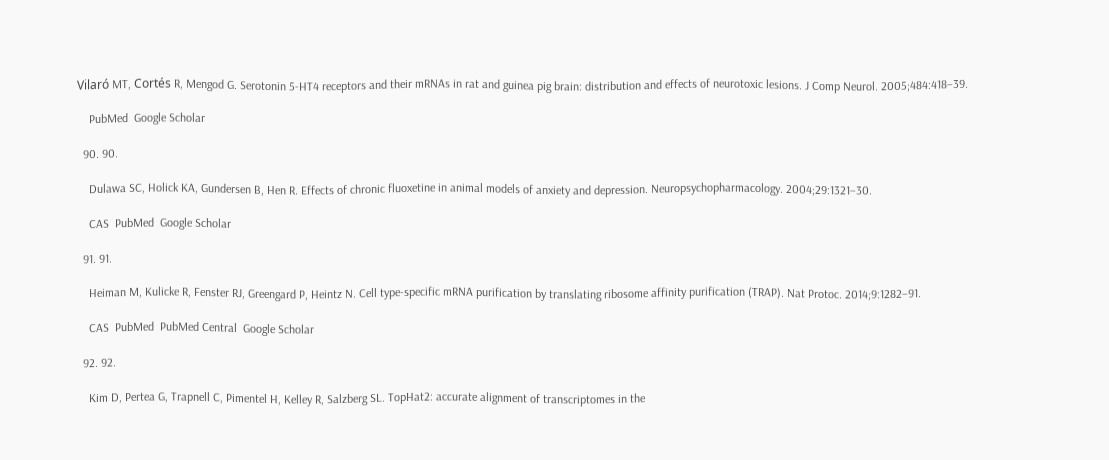Vilaró MT, Cortés R, Mengod G. Serotonin 5-HT4 receptors and their mRNAs in rat and guinea pig brain: distribution and effects of neurotoxic lesions. J Comp Neurol. 2005;484:418–39.

    PubMed  Google Scholar

  90. 90.

    Dulawa SC, Holick KA, Gundersen B, Hen R. Effects of chronic fluoxetine in animal models of anxiety and depression. Neuropsychopharmacology. 2004;29:1321–30.

    CAS  PubMed  Google Scholar

  91. 91.

    Heiman M, Kulicke R, Fenster RJ, Greengard P, Heintz N. Cell type-specific mRNA purification by translating ribosome affinity purification (TRAP). Nat Protoc. 2014;9:1282–91.

    CAS  PubMed  PubMed Central  Google Scholar

  92. 92.

    Kim D, Pertea G, Trapnell C, Pimentel H, Kelley R, Salzberg SL. TopHat2: accurate alignment of transcriptomes in the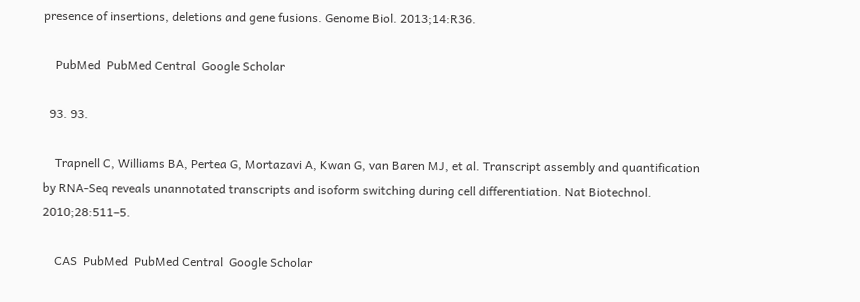presence of insertions, deletions and gene fusions. Genome Biol. 2013;14:R36.

    PubMed  PubMed Central  Google Scholar

  93. 93.

    Trapnell C, Williams BA, Pertea G, Mortazavi A, Kwan G, van Baren MJ, et al. Transcript assembly and quantification by RNA-Seq reveals unannotated transcripts and isoform switching during cell differentiation. Nat Biotechnol. 2010;28:511–5.

    CAS  PubMed  PubMed Central  Google Scholar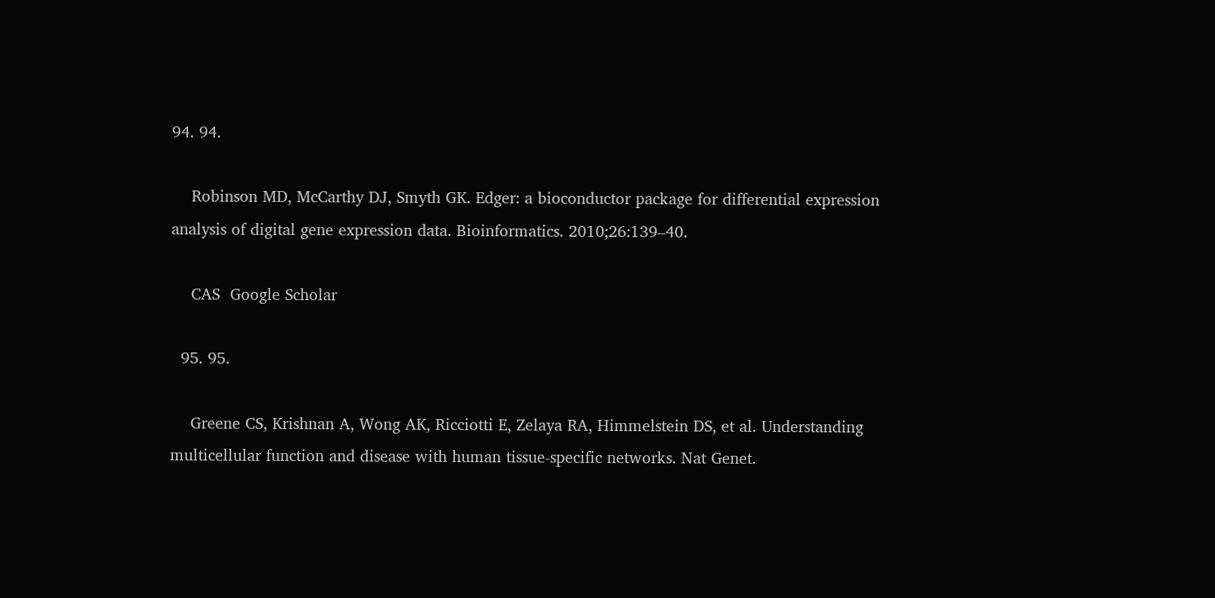94. 94.

    Robinson MD, McCarthy DJ, Smyth GK. Edger: a bioconductor package for differential expression analysis of digital gene expression data. Bioinformatics. 2010;26:139–40.

    CAS  Google Scholar

  95. 95.

    Greene CS, Krishnan A, Wong AK, Ricciotti E, Zelaya RA, Himmelstein DS, et al. Understanding multicellular function and disease with human tissue-specific networks. Nat Genet.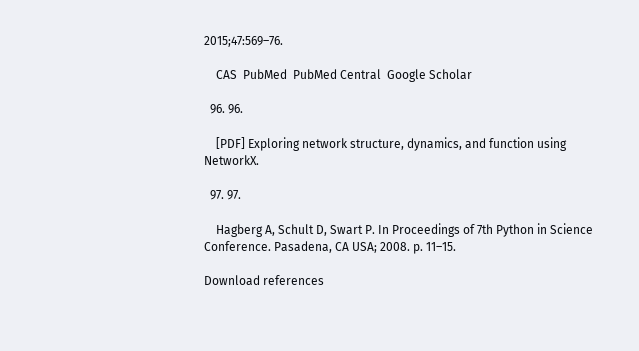2015;47:569–76.

    CAS  PubMed  PubMed Central  Google Scholar

  96. 96.

    [PDF] Exploring network structure, dynamics, and function using NetworkX.

  97. 97.

    Hagberg A, Schult D, Swart P. In Proceedings of 7th Python in Science Conference. Pasadena, CA USA; 2008. p. 11–15.

Download references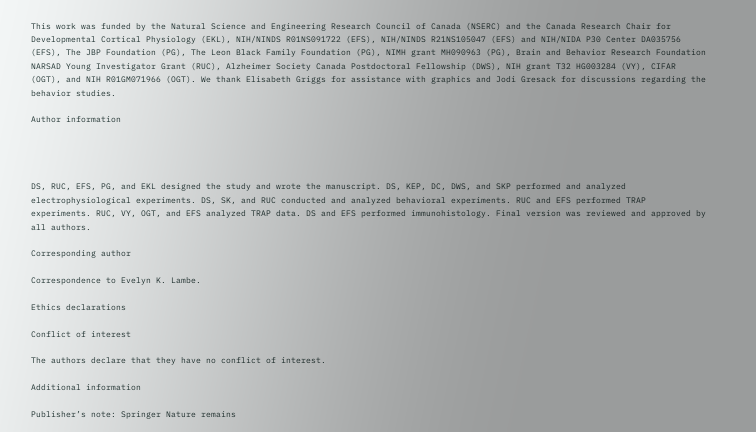This work was funded by the Natural Science and Engineering Research Council of Canada (NSERC) and the Canada Research Chair for Developmental Cortical Physiology (EKL), NIH/NINDS R01NS091722 (EFS), NIH/NINDS R21NS105047 (EFS) and NIH/NIDA P30 Center DA035756 (EFS), The JBP Foundation (PG), The Leon Black Family Foundation (PG), NIMH grant MH090963 (PG), Brain and Behavior Research Foundation NARSAD Young Investigator Grant (RUC), Alzheimer Society Canada Postdoctoral Fellowship (DWS), NIH grant T32 HG003284 (VY), CIFAR (OGT), and NIH R01GM071966 (OGT). We thank Elisabeth Griggs for assistance with graphics and Jodi Gresack for discussions regarding the behavior studies.

Author information




DS, RUC, EFS, PG, and EKL designed the study and wrote the manuscript. DS, KEP, DC, DWS, and SKP performed and analyzed electrophysiological experiments. DS, SK, and RUC conducted and analyzed behavioral experiments. RUC and EFS performed TRAP experiments. RUC, VY, OGT, and EFS analyzed TRAP data. DS and EFS performed immunohistology. Final version was reviewed and approved by all authors.

Corresponding author

Correspondence to Evelyn K. Lambe.

Ethics declarations

Conflict of interest

The authors declare that they have no conflict of interest.

Additional information

Publisher’s note: Springer Nature remains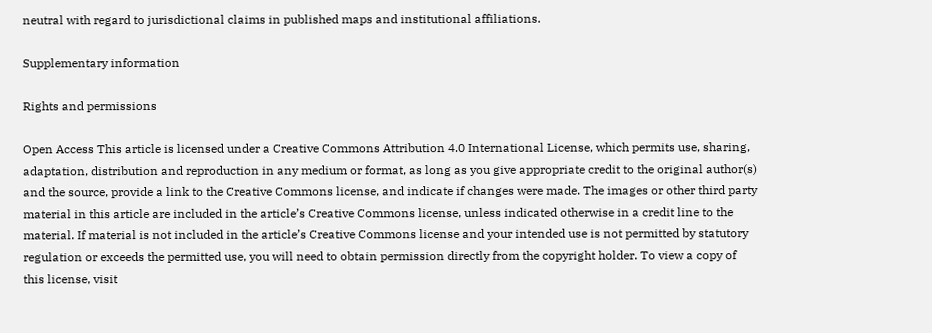neutral with regard to jurisdictional claims in published maps and institutional affiliations.

Supplementary information

Rights and permissions

Open Access This article is licensed under a Creative Commons Attribution 4.0 International License, which permits use, sharing, adaptation, distribution and reproduction in any medium or format, as long as you give appropriate credit to the original author(s) and the source, provide a link to the Creative Commons license, and indicate if changes were made. The images or other third party material in this article are included in the article’s Creative Commons license, unless indicated otherwise in a credit line to the material. If material is not included in the article’s Creative Commons license and your intended use is not permitted by statutory regulation or exceeds the permitted use, you will need to obtain permission directly from the copyright holder. To view a copy of this license, visit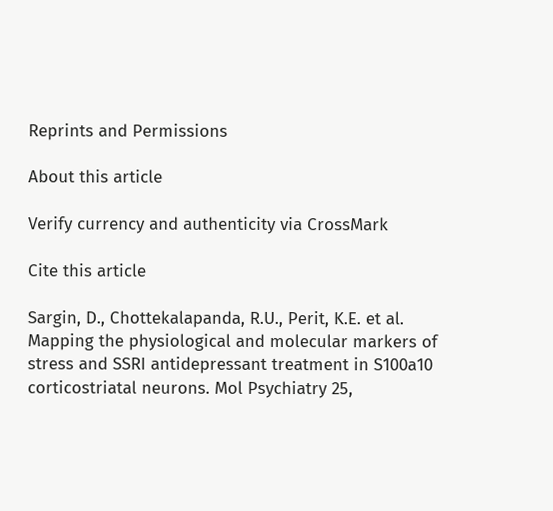Reprints and Permissions

About this article

Verify currency and authenticity via CrossMark

Cite this article

Sargin, D., Chottekalapanda, R.U., Perit, K.E. et al. Mapping the physiological and molecular markers of stress and SSRI antidepressant treatment in S100a10 corticostriatal neurons. Mol Psychiatry 25,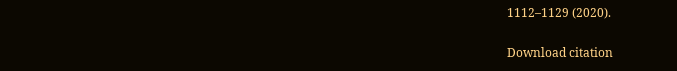1112–1129 (2020).

Download citation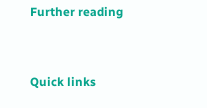Further reading


Quick links